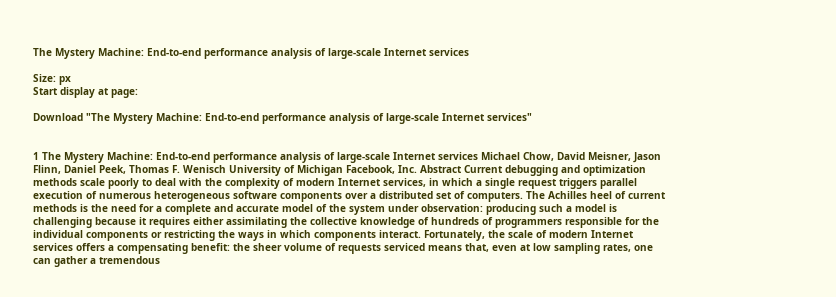The Mystery Machine: End-to-end performance analysis of large-scale Internet services

Size: px
Start display at page:

Download "The Mystery Machine: End-to-end performance analysis of large-scale Internet services"


1 The Mystery Machine: End-to-end performance analysis of large-scale Internet services Michael Chow, David Meisner, Jason Flinn, Daniel Peek, Thomas F. Wenisch University of Michigan Facebook, Inc. Abstract Current debugging and optimization methods scale poorly to deal with the complexity of modern Internet services, in which a single request triggers parallel execution of numerous heterogeneous software components over a distributed set of computers. The Achilles heel of current methods is the need for a complete and accurate model of the system under observation: producing such a model is challenging because it requires either assimilating the collective knowledge of hundreds of programmers responsible for the individual components or restricting the ways in which components interact. Fortunately, the scale of modern Internet services offers a compensating benefit: the sheer volume of requests serviced means that, even at low sampling rates, one can gather a tremendous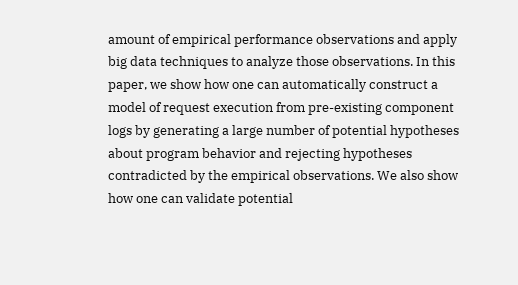amount of empirical performance observations and apply big data techniques to analyze those observations. In this paper, we show how one can automatically construct a model of request execution from pre-existing component logs by generating a large number of potential hypotheses about program behavior and rejecting hypotheses contradicted by the empirical observations. We also show how one can validate potential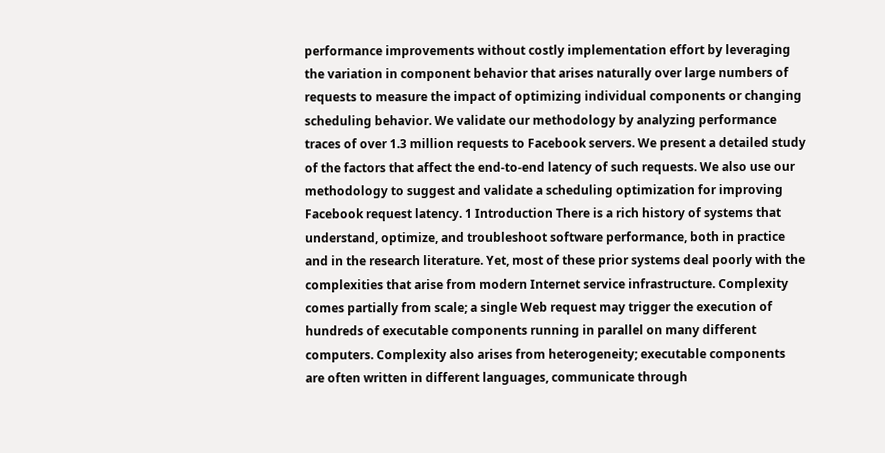performance improvements without costly implementation effort by leveraging the variation in component behavior that arises naturally over large numbers of requests to measure the impact of optimizing individual components or changing scheduling behavior. We validate our methodology by analyzing performance traces of over 1.3 million requests to Facebook servers. We present a detailed study of the factors that affect the end-to-end latency of such requests. We also use our methodology to suggest and validate a scheduling optimization for improving Facebook request latency. 1 Introduction There is a rich history of systems that understand, optimize, and troubleshoot software performance, both in practice and in the research literature. Yet, most of these prior systems deal poorly with the complexities that arise from modern Internet service infrastructure. Complexity comes partially from scale; a single Web request may trigger the execution of hundreds of executable components running in parallel on many different computers. Complexity also arises from heterogeneity; executable components are often written in different languages, communicate through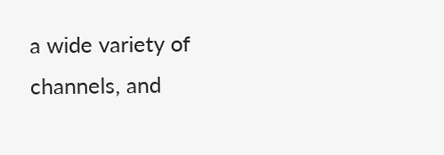a wide variety of channels, and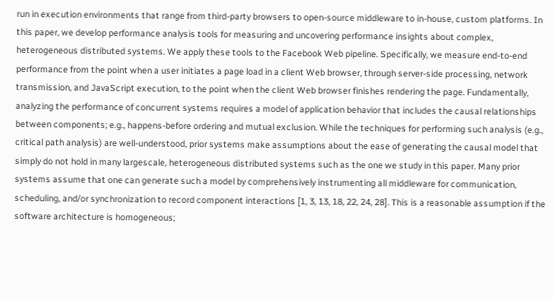run in execution environments that range from third-party browsers to open-source middleware to in-house, custom platforms. In this paper, we develop performance analysis tools for measuring and uncovering performance insights about complex, heterogeneous distributed systems. We apply these tools to the Facebook Web pipeline. Specifically, we measure end-to-end performance from the point when a user initiates a page load in a client Web browser, through server-side processing, network transmission, and JavaScript execution, to the point when the client Web browser finishes rendering the page. Fundamentally, analyzing the performance of concurrent systems requires a model of application behavior that includes the causal relationships between components; e.g., happens-before ordering and mutual exclusion. While the techniques for performing such analysis (e.g., critical path analysis) are well-understood, prior systems make assumptions about the ease of generating the causal model that simply do not hold in many largescale, heterogeneous distributed systems such as the one we study in this paper. Many prior systems assume that one can generate such a model by comprehensively instrumenting all middleware for communication, scheduling, and/or synchronization to record component interactions [1, 3, 13, 18, 22, 24, 28]. This is a reasonable assumption if the software architecture is homogeneous;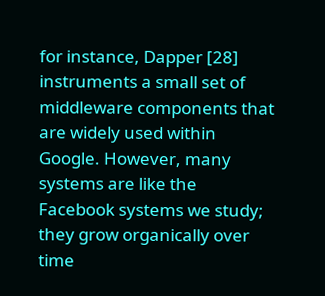for instance, Dapper [28] instruments a small set of middleware components that are widely used within Google. However, many systems are like the Facebook systems we study; they grow organically over time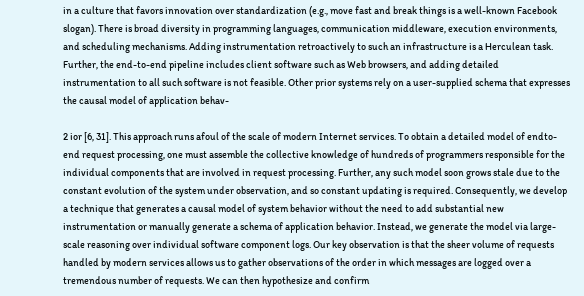in a culture that favors innovation over standardization (e.g., move fast and break things is a well-known Facebook slogan). There is broad diversity in programming languages, communication middleware, execution environments, and scheduling mechanisms. Adding instrumentation retroactively to such an infrastructure is a Herculean task. Further, the end-to-end pipeline includes client software such as Web browsers, and adding detailed instrumentation to all such software is not feasible. Other prior systems rely on a user-supplied schema that expresses the causal model of application behav-

2 ior [6, 31]. This approach runs afoul of the scale of modern Internet services. To obtain a detailed model of endto-end request processing, one must assemble the collective knowledge of hundreds of programmers responsible for the individual components that are involved in request processing. Further, any such model soon grows stale due to the constant evolution of the system under observation, and so constant updating is required. Consequently, we develop a technique that generates a causal model of system behavior without the need to add substantial new instrumentation or manually generate a schema of application behavior. Instead, we generate the model via large-scale reasoning over individual software component logs. Our key observation is that the sheer volume of requests handled by modern services allows us to gather observations of the order in which messages are logged over a tremendous number of requests. We can then hypothesize and confirm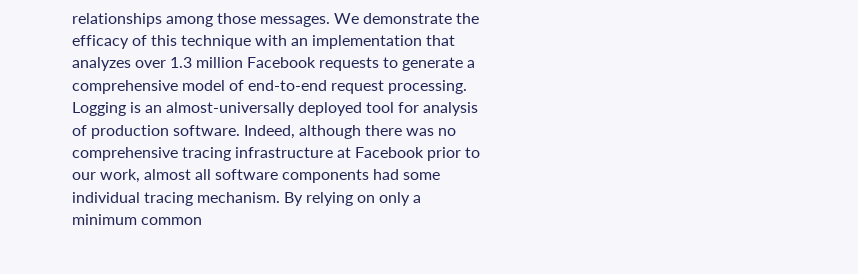relationships among those messages. We demonstrate the efficacy of this technique with an implementation that analyzes over 1.3 million Facebook requests to generate a comprehensive model of end-to-end request processing. Logging is an almost-universally deployed tool for analysis of production software. Indeed, although there was no comprehensive tracing infrastructure at Facebook prior to our work, almost all software components had some individual tracing mechanism. By relying on only a minimum common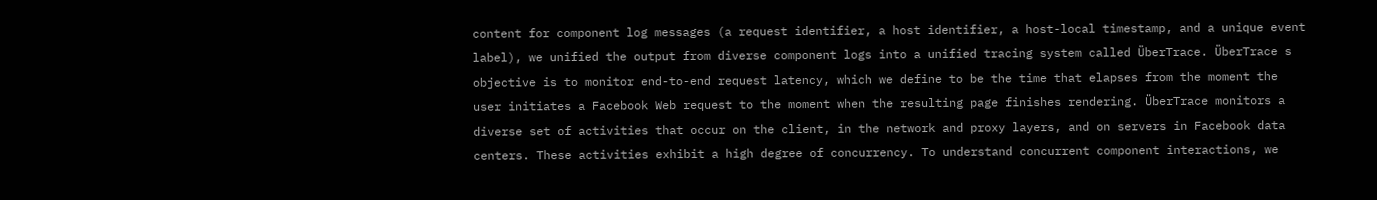content for component log messages (a request identifier, a host identifier, a host-local timestamp, and a unique event label), we unified the output from diverse component logs into a unified tracing system called ÜberTrace. ÜberTrace s objective is to monitor end-to-end request latency, which we define to be the time that elapses from the moment the user initiates a Facebook Web request to the moment when the resulting page finishes rendering. ÜberTrace monitors a diverse set of activities that occur on the client, in the network and proxy layers, and on servers in Facebook data centers. These activities exhibit a high degree of concurrency. To understand concurrent component interactions, we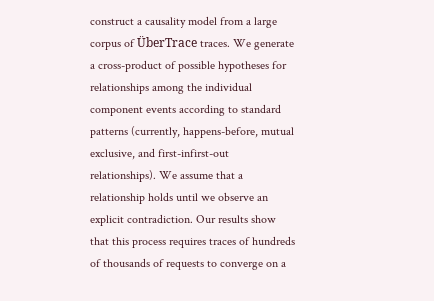construct a causality model from a large corpus of ÜberTrace traces. We generate a cross-product of possible hypotheses for relationships among the individual component events according to standard patterns (currently, happens-before, mutual exclusive, and first-infirst-out relationships). We assume that a relationship holds until we observe an explicit contradiction. Our results show that this process requires traces of hundreds of thousands of requests to converge on a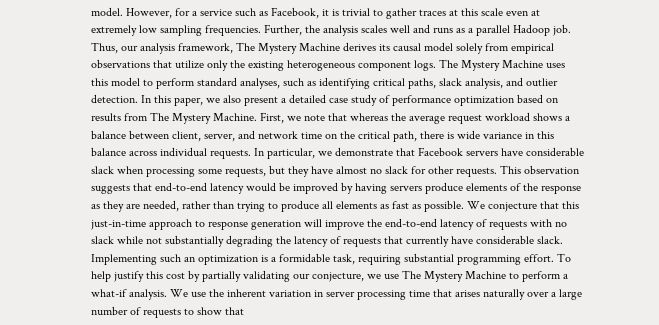model. However, for a service such as Facebook, it is trivial to gather traces at this scale even at extremely low sampling frequencies. Further, the analysis scales well and runs as a parallel Hadoop job. Thus, our analysis framework, The Mystery Machine derives its causal model solely from empirical observations that utilize only the existing heterogeneous component logs. The Mystery Machine uses this model to perform standard analyses, such as identifying critical paths, slack analysis, and outlier detection. In this paper, we also present a detailed case study of performance optimization based on results from The Mystery Machine. First, we note that whereas the average request workload shows a balance between client, server, and network time on the critical path, there is wide variance in this balance across individual requests. In particular, we demonstrate that Facebook servers have considerable slack when processing some requests, but they have almost no slack for other requests. This observation suggests that end-to-end latency would be improved by having servers produce elements of the response as they are needed, rather than trying to produce all elements as fast as possible. We conjecture that this just-in-time approach to response generation will improve the end-to-end latency of requests with no slack while not substantially degrading the latency of requests that currently have considerable slack. Implementing such an optimization is a formidable task, requiring substantial programming effort. To help justify this cost by partially validating our conjecture, we use The Mystery Machine to perform a what-if analysis. We use the inherent variation in server processing time that arises naturally over a large number of requests to show that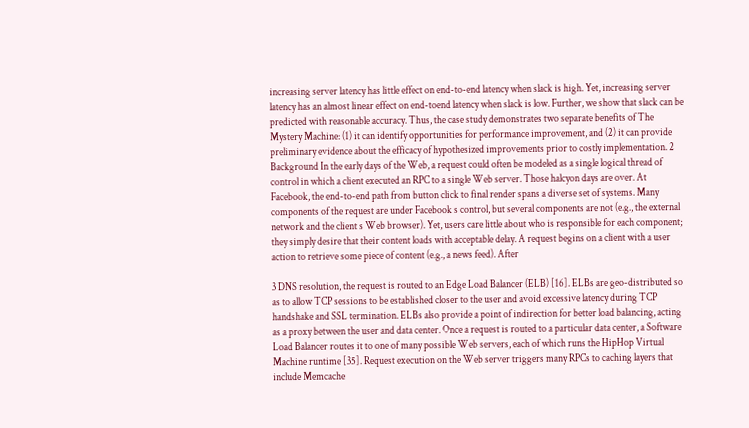increasing server latency has little effect on end-to-end latency when slack is high. Yet, increasing server latency has an almost linear effect on end-toend latency when slack is low. Further, we show that slack can be predicted with reasonable accuracy. Thus, the case study demonstrates two separate benefits of The Mystery Machine: (1) it can identify opportunities for performance improvement, and (2) it can provide preliminary evidence about the efficacy of hypothesized improvements prior to costly implementation. 2 Background In the early days of the Web, a request could often be modeled as a single logical thread of control in which a client executed an RPC to a single Web server. Those halcyon days are over. At Facebook, the end-to-end path from button click to final render spans a diverse set of systems. Many components of the request are under Facebook s control, but several components are not (e.g., the external network and the client s Web browser). Yet, users care little about who is responsible for each component; they simply desire that their content loads with acceptable delay. A request begins on a client with a user action to retrieve some piece of content (e.g., a news feed). After

3 DNS resolution, the request is routed to an Edge Load Balancer (ELB) [16]. ELBs are geo-distributed so as to allow TCP sessions to be established closer to the user and avoid excessive latency during TCP handshake and SSL termination. ELBs also provide a point of indirection for better load balancing, acting as a proxy between the user and data center. Once a request is routed to a particular data center, a Software Load Balancer routes it to one of many possible Web servers, each of which runs the HipHop Virtual Machine runtime [35]. Request execution on the Web server triggers many RPCs to caching layers that include Memcache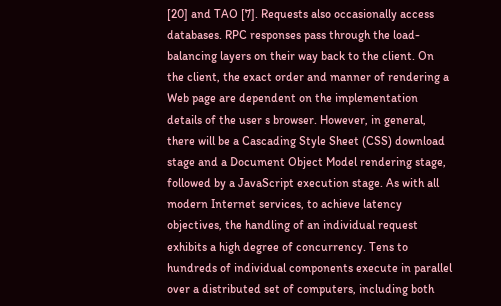[20] and TAO [7]. Requests also occasionally access databases. RPC responses pass through the load-balancing layers on their way back to the client. On the client, the exact order and manner of rendering a Web page are dependent on the implementation details of the user s browser. However, in general, there will be a Cascading Style Sheet (CSS) download stage and a Document Object Model rendering stage, followed by a JavaScript execution stage. As with all modern Internet services, to achieve latency objectives, the handling of an individual request exhibits a high degree of concurrency. Tens to hundreds of individual components execute in parallel over a distributed set of computers, including both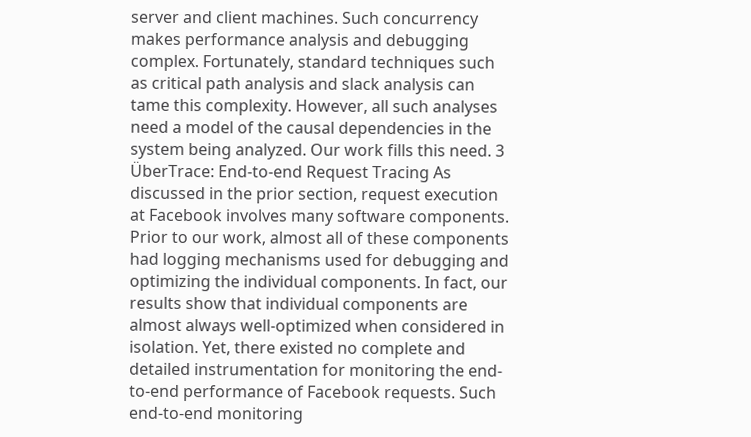server and client machines. Such concurrency makes performance analysis and debugging complex. Fortunately, standard techniques such as critical path analysis and slack analysis can tame this complexity. However, all such analyses need a model of the causal dependencies in the system being analyzed. Our work fills this need. 3 ÜberTrace: End-to-end Request Tracing As discussed in the prior section, request execution at Facebook involves many software components. Prior to our work, almost all of these components had logging mechanisms used for debugging and optimizing the individual components. In fact, our results show that individual components are almost always well-optimized when considered in isolation. Yet, there existed no complete and detailed instrumentation for monitoring the end-to-end performance of Facebook requests. Such end-to-end monitoring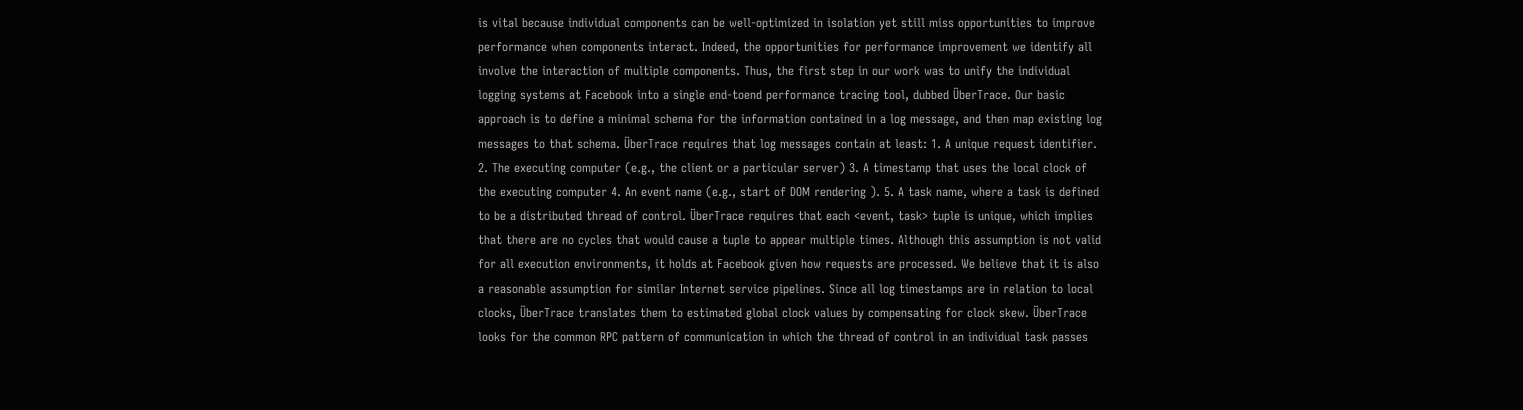is vital because individual components can be well-optimized in isolation yet still miss opportunities to improve performance when components interact. Indeed, the opportunities for performance improvement we identify all involve the interaction of multiple components. Thus, the first step in our work was to unify the individual logging systems at Facebook into a single end-toend performance tracing tool, dubbed ÜberTrace. Our basic approach is to define a minimal schema for the information contained in a log message, and then map existing log messages to that schema. ÜberTrace requires that log messages contain at least: 1. A unique request identifier. 2. The executing computer (e.g., the client or a particular server) 3. A timestamp that uses the local clock of the executing computer 4. An event name (e.g., start of DOM rendering ). 5. A task name, where a task is defined to be a distributed thread of control. ÜberTrace requires that each <event, task> tuple is unique, which implies that there are no cycles that would cause a tuple to appear multiple times. Although this assumption is not valid for all execution environments, it holds at Facebook given how requests are processed. We believe that it is also a reasonable assumption for similar Internet service pipelines. Since all log timestamps are in relation to local clocks, ÜberTrace translates them to estimated global clock values by compensating for clock skew. ÜberTrace looks for the common RPC pattern of communication in which the thread of control in an individual task passes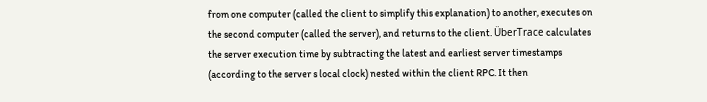from one computer (called the client to simplify this explanation) to another, executes on the second computer (called the server), and returns to the client. ÜberTrace calculates the server execution time by subtracting the latest and earliest server timestamps (according to the server s local clock) nested within the client RPC. It then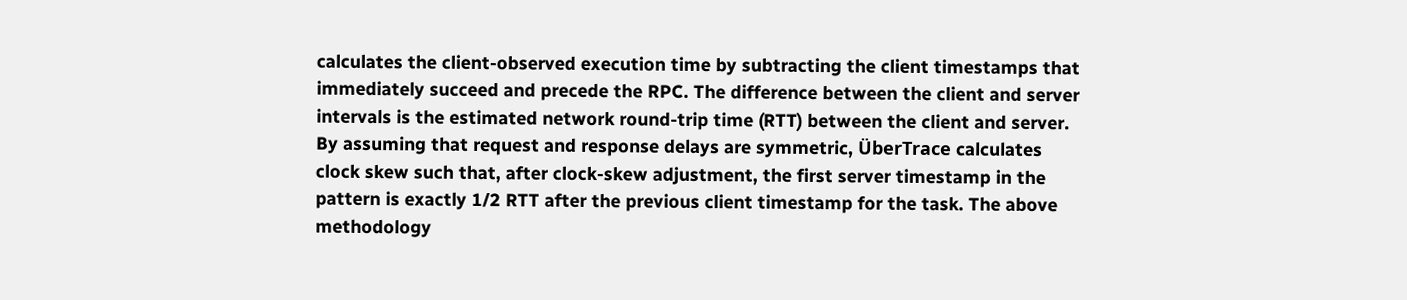calculates the client-observed execution time by subtracting the client timestamps that immediately succeed and precede the RPC. The difference between the client and server intervals is the estimated network round-trip time (RTT) between the client and server. By assuming that request and response delays are symmetric, ÜberTrace calculates clock skew such that, after clock-skew adjustment, the first server timestamp in the pattern is exactly 1/2 RTT after the previous client timestamp for the task. The above methodology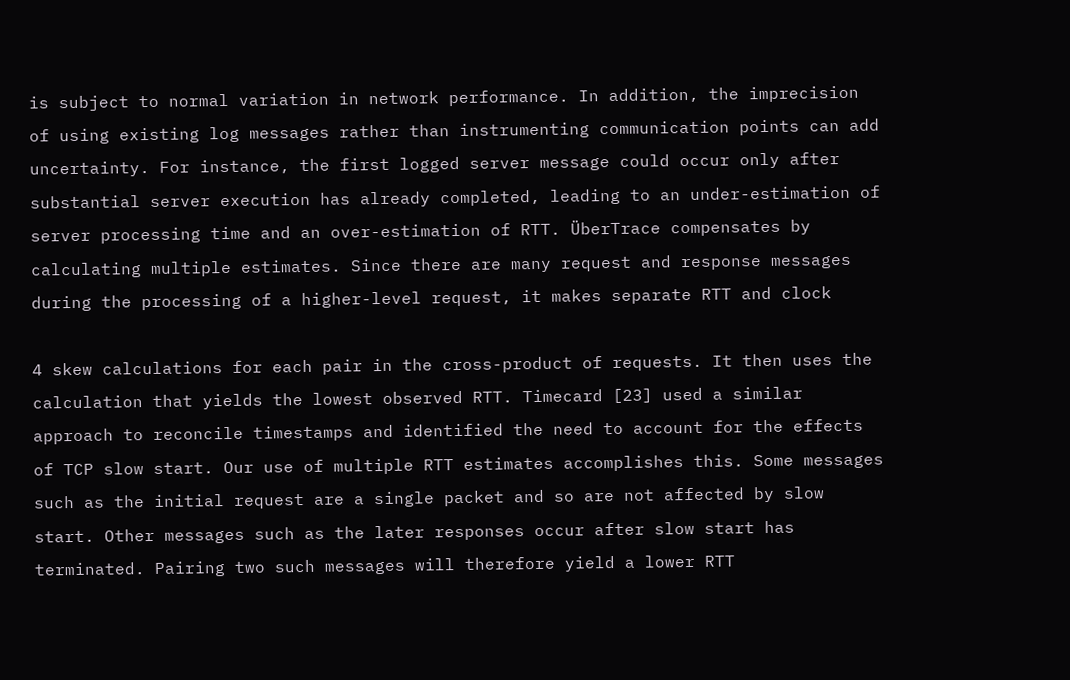is subject to normal variation in network performance. In addition, the imprecision of using existing log messages rather than instrumenting communication points can add uncertainty. For instance, the first logged server message could occur only after substantial server execution has already completed, leading to an under-estimation of server processing time and an over-estimation of RTT. ÜberTrace compensates by calculating multiple estimates. Since there are many request and response messages during the processing of a higher-level request, it makes separate RTT and clock

4 skew calculations for each pair in the cross-product of requests. It then uses the calculation that yields the lowest observed RTT. Timecard [23] used a similar approach to reconcile timestamps and identified the need to account for the effects of TCP slow start. Our use of multiple RTT estimates accomplishes this. Some messages such as the initial request are a single packet and so are not affected by slow start. Other messages such as the later responses occur after slow start has terminated. Pairing two such messages will therefore yield a lower RTT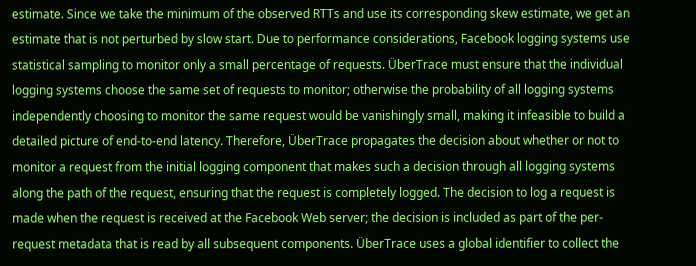estimate. Since we take the minimum of the observed RTTs and use its corresponding skew estimate, we get an estimate that is not perturbed by slow start. Due to performance considerations, Facebook logging systems use statistical sampling to monitor only a small percentage of requests. ÜberTrace must ensure that the individual logging systems choose the same set of requests to monitor; otherwise the probability of all logging systems independently choosing to monitor the same request would be vanishingly small, making it infeasible to build a detailed picture of end-to-end latency. Therefore, ÜberTrace propagates the decision about whether or not to monitor a request from the initial logging component that makes such a decision through all logging systems along the path of the request, ensuring that the request is completely logged. The decision to log a request is made when the request is received at the Facebook Web server; the decision is included as part of the per-request metadata that is read by all subsequent components. ÜberTrace uses a global identifier to collect the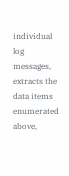individual log messages, extracts the data items enumerated above,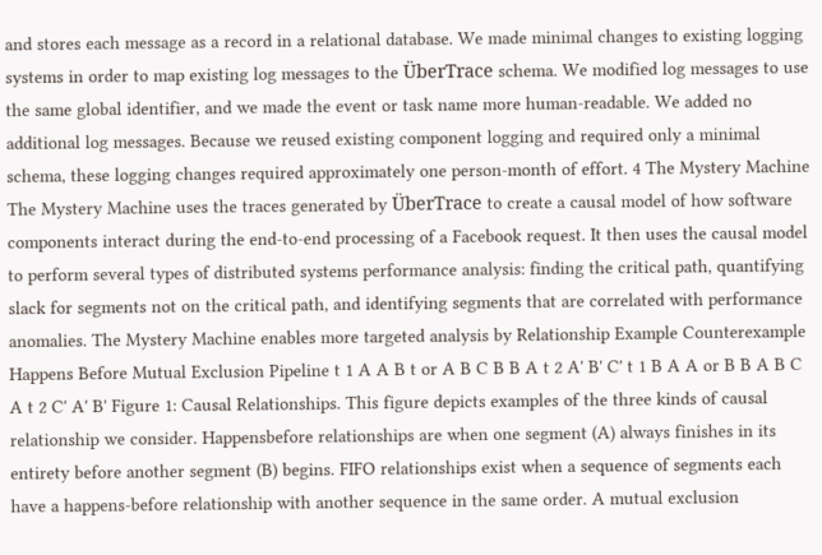and stores each message as a record in a relational database. We made minimal changes to existing logging systems in order to map existing log messages to the ÜberTrace schema. We modified log messages to use the same global identifier, and we made the event or task name more human-readable. We added no additional log messages. Because we reused existing component logging and required only a minimal schema, these logging changes required approximately one person-month of effort. 4 The Mystery Machine The Mystery Machine uses the traces generated by ÜberTrace to create a causal model of how software components interact during the end-to-end processing of a Facebook request. It then uses the causal model to perform several types of distributed systems performance analysis: finding the critical path, quantifying slack for segments not on the critical path, and identifying segments that are correlated with performance anomalies. The Mystery Machine enables more targeted analysis by Relationship Example Counterexample Happens Before Mutual Exclusion Pipeline t 1 A A B t or A B C B B A t 2 A' B' C' t 1 B A A or B B A B C A t 2 C' A' B' Figure 1: Causal Relationships. This figure depicts examples of the three kinds of causal relationship we consider. Happensbefore relationships are when one segment (A) always finishes in its entirety before another segment (B) begins. FIFO relationships exist when a sequence of segments each have a happens-before relationship with another sequence in the same order. A mutual exclusion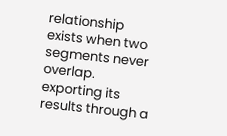relationship exists when two segments never overlap. exporting its results through a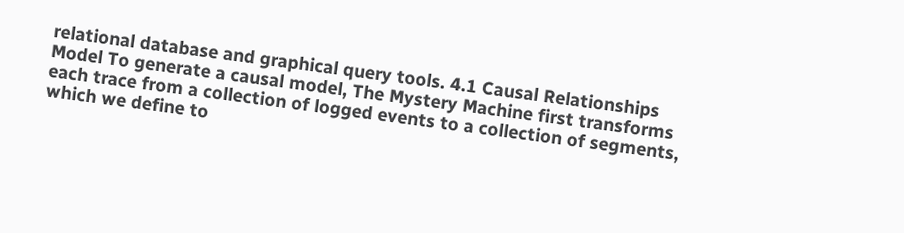relational database and graphical query tools. 4.1 Causal Relationships Model To generate a causal model, The Mystery Machine first transforms each trace from a collection of logged events to a collection of segments, which we define to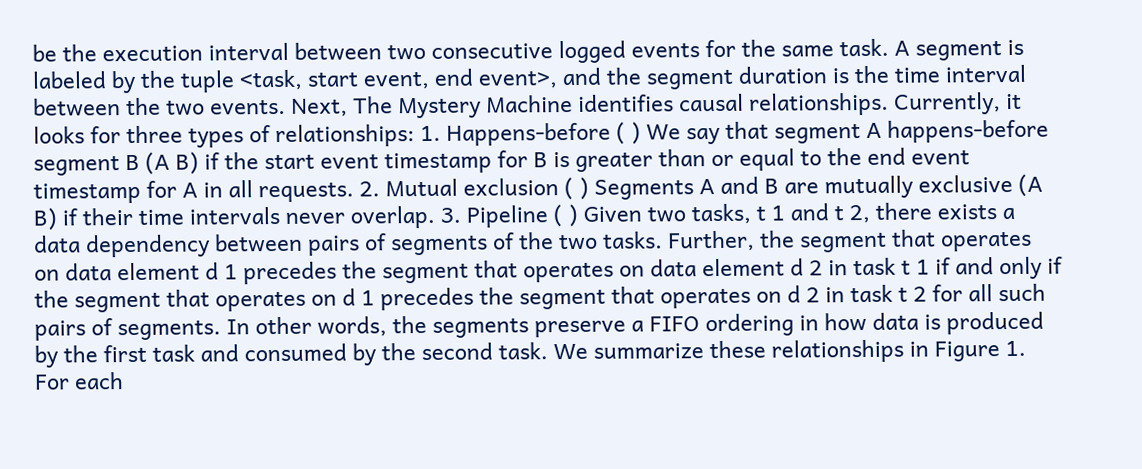be the execution interval between two consecutive logged events for the same task. A segment is labeled by the tuple <task, start event, end event>, and the segment duration is the time interval between the two events. Next, The Mystery Machine identifies causal relationships. Currently, it looks for three types of relationships: 1. Happens-before ( ) We say that segment A happens-before segment B (A B) if the start event timestamp for B is greater than or equal to the end event timestamp for A in all requests. 2. Mutual exclusion ( ) Segments A and B are mutually exclusive (A B) if their time intervals never overlap. 3. Pipeline ( ) Given two tasks, t 1 and t 2, there exists a data dependency between pairs of segments of the two tasks. Further, the segment that operates on data element d 1 precedes the segment that operates on data element d 2 in task t 1 if and only if the segment that operates on d 1 precedes the segment that operates on d 2 in task t 2 for all such pairs of segments. In other words, the segments preserve a FIFO ordering in how data is produced by the first task and consumed by the second task. We summarize these relationships in Figure 1. For each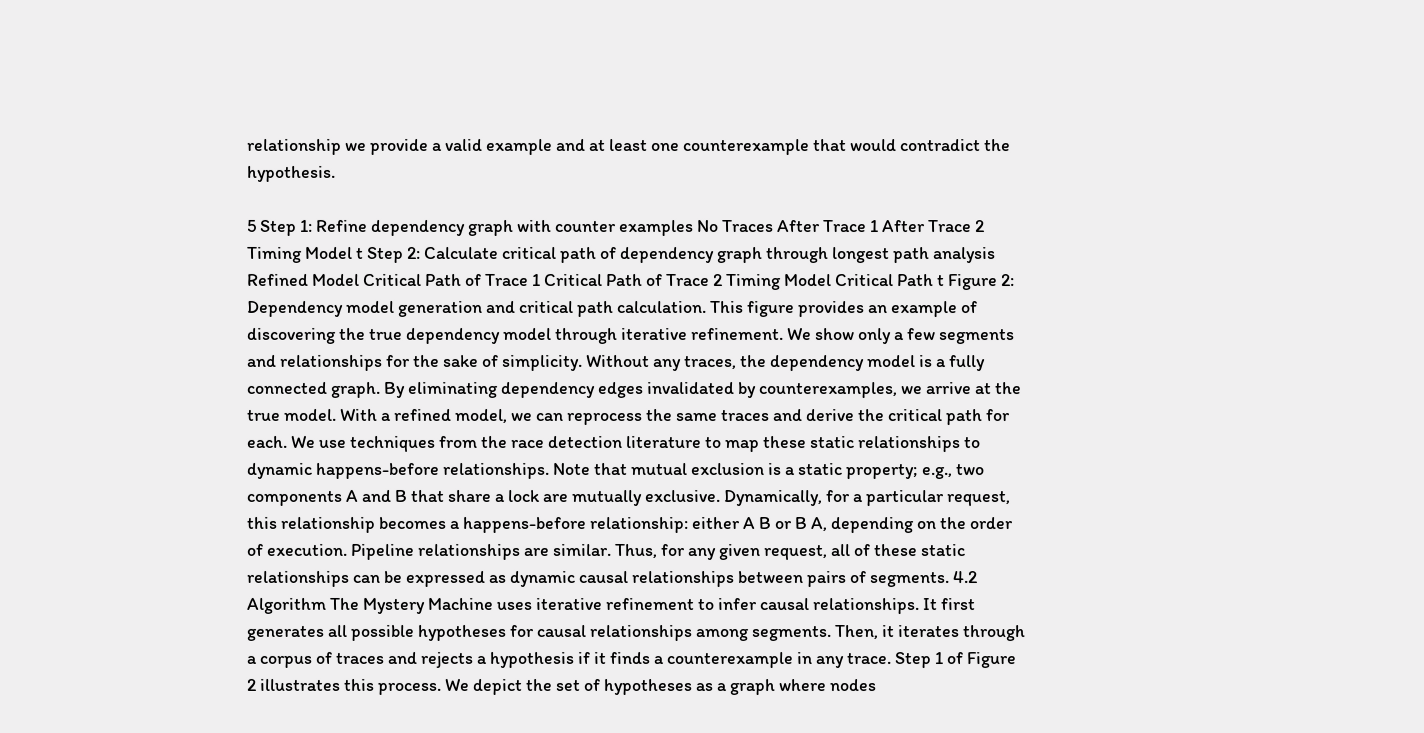relationship we provide a valid example and at least one counterexample that would contradict the hypothesis.

5 Step 1: Refine dependency graph with counter examples No Traces After Trace 1 After Trace 2 Timing Model t Step 2: Calculate critical path of dependency graph through longest path analysis Refined Model Critical Path of Trace 1 Critical Path of Trace 2 Timing Model Critical Path t Figure 2: Dependency model generation and critical path calculation. This figure provides an example of discovering the true dependency model through iterative refinement. We show only a few segments and relationships for the sake of simplicity. Without any traces, the dependency model is a fully connected graph. By eliminating dependency edges invalidated by counterexamples, we arrive at the true model. With a refined model, we can reprocess the same traces and derive the critical path for each. We use techniques from the race detection literature to map these static relationships to dynamic happens-before relationships. Note that mutual exclusion is a static property; e.g., two components A and B that share a lock are mutually exclusive. Dynamically, for a particular request, this relationship becomes a happens-before relationship: either A B or B A, depending on the order of execution. Pipeline relationships are similar. Thus, for any given request, all of these static relationships can be expressed as dynamic causal relationships between pairs of segments. 4.2 Algorithm The Mystery Machine uses iterative refinement to infer causal relationships. It first generates all possible hypotheses for causal relationships among segments. Then, it iterates through a corpus of traces and rejects a hypothesis if it finds a counterexample in any trace. Step 1 of Figure 2 illustrates this process. We depict the set of hypotheses as a graph where nodes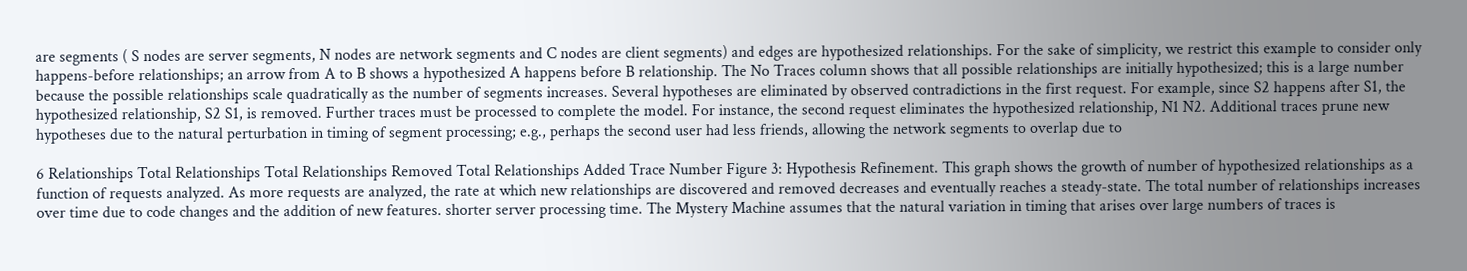are segments ( S nodes are server segments, N nodes are network segments and C nodes are client segments) and edges are hypothesized relationships. For the sake of simplicity, we restrict this example to consider only happens-before relationships; an arrow from A to B shows a hypothesized A happens before B relationship. The No Traces column shows that all possible relationships are initially hypothesized; this is a large number because the possible relationships scale quadratically as the number of segments increases. Several hypotheses are eliminated by observed contradictions in the first request. For example, since S2 happens after S1, the hypothesized relationship, S2 S1, is removed. Further traces must be processed to complete the model. For instance, the second request eliminates the hypothesized relationship, N1 N2. Additional traces prune new hypotheses due to the natural perturbation in timing of segment processing; e.g., perhaps the second user had less friends, allowing the network segments to overlap due to

6 Relationships Total Relationships Total Relationships Removed Total Relationships Added Trace Number Figure 3: Hypothesis Refinement. This graph shows the growth of number of hypothesized relationships as a function of requests analyzed. As more requests are analyzed, the rate at which new relationships are discovered and removed decreases and eventually reaches a steady-state. The total number of relationships increases over time due to code changes and the addition of new features. shorter server processing time. The Mystery Machine assumes that the natural variation in timing that arises over large numbers of traces is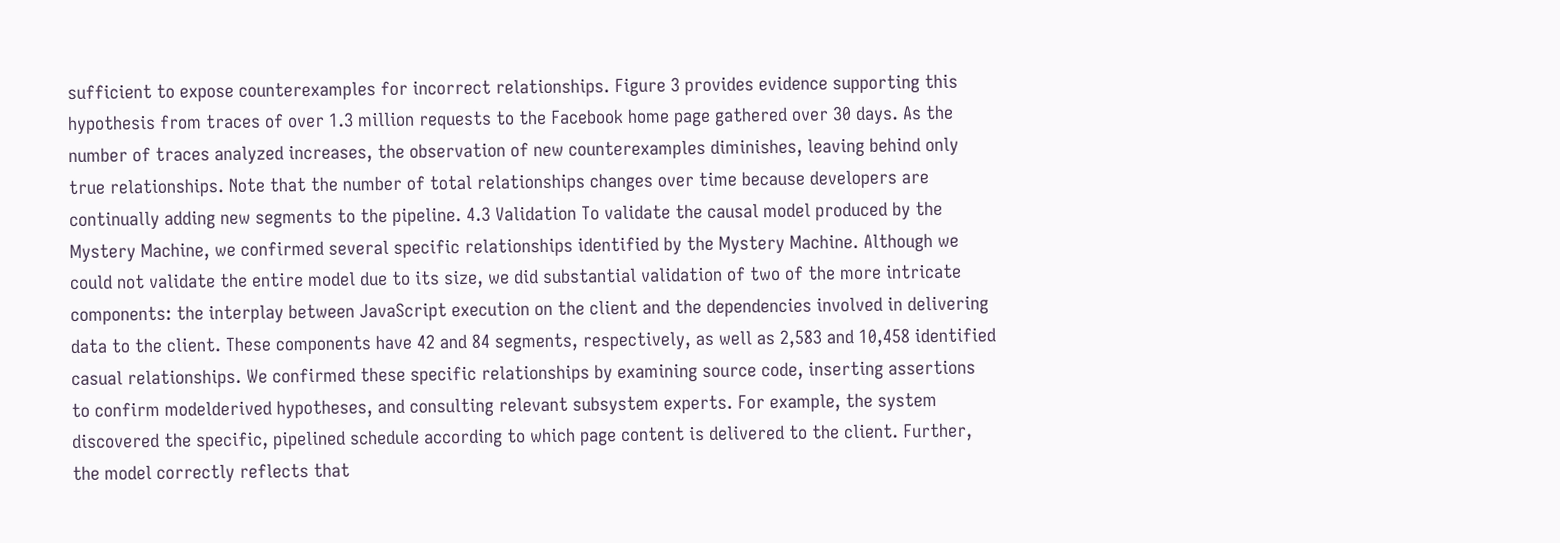sufficient to expose counterexamples for incorrect relationships. Figure 3 provides evidence supporting this hypothesis from traces of over 1.3 million requests to the Facebook home page gathered over 30 days. As the number of traces analyzed increases, the observation of new counterexamples diminishes, leaving behind only true relationships. Note that the number of total relationships changes over time because developers are continually adding new segments to the pipeline. 4.3 Validation To validate the causal model produced by the Mystery Machine, we confirmed several specific relationships identified by the Mystery Machine. Although we could not validate the entire model due to its size, we did substantial validation of two of the more intricate components: the interplay between JavaScript execution on the client and the dependencies involved in delivering data to the client. These components have 42 and 84 segments, respectively, as well as 2,583 and 10,458 identified casual relationships. We confirmed these specific relationships by examining source code, inserting assertions to confirm modelderived hypotheses, and consulting relevant subsystem experts. For example, the system discovered the specific, pipelined schedule according to which page content is delivered to the client. Further, the model correctly reflects that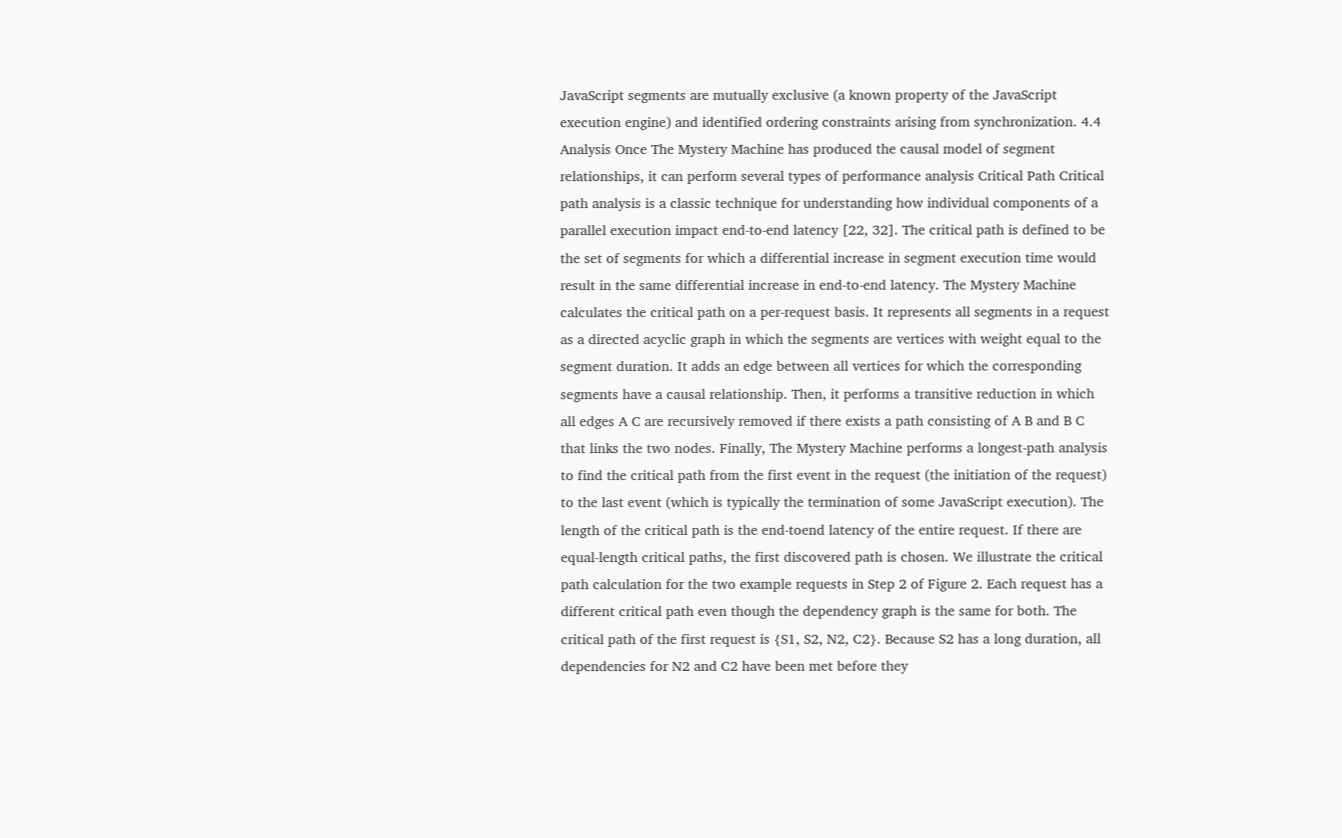JavaScript segments are mutually exclusive (a known property of the JavaScript execution engine) and identified ordering constraints arising from synchronization. 4.4 Analysis Once The Mystery Machine has produced the causal model of segment relationships, it can perform several types of performance analysis Critical Path Critical path analysis is a classic technique for understanding how individual components of a parallel execution impact end-to-end latency [22, 32]. The critical path is defined to be the set of segments for which a differential increase in segment execution time would result in the same differential increase in end-to-end latency. The Mystery Machine calculates the critical path on a per-request basis. It represents all segments in a request as a directed acyclic graph in which the segments are vertices with weight equal to the segment duration. It adds an edge between all vertices for which the corresponding segments have a causal relationship. Then, it performs a transitive reduction in which all edges A C are recursively removed if there exists a path consisting of A B and B C that links the two nodes. Finally, The Mystery Machine performs a longest-path analysis to find the critical path from the first event in the request (the initiation of the request) to the last event (which is typically the termination of some JavaScript execution). The length of the critical path is the end-toend latency of the entire request. If there are equal-length critical paths, the first discovered path is chosen. We illustrate the critical path calculation for the two example requests in Step 2 of Figure 2. Each request has a different critical path even though the dependency graph is the same for both. The critical path of the first request is {S1, S2, N2, C2}. Because S2 has a long duration, all dependencies for N2 and C2 have been met before they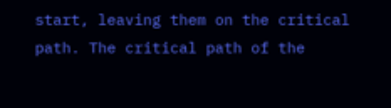start, leaving them on the critical path. The critical path of the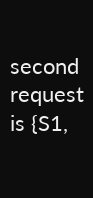second request is {S1,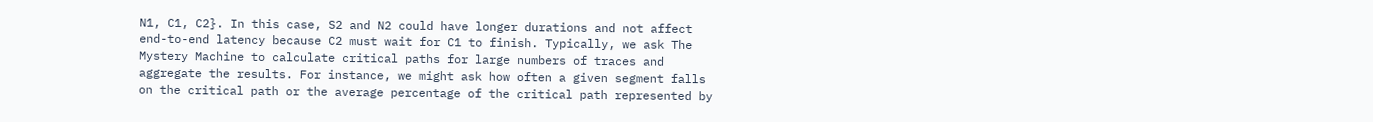N1, C1, C2}. In this case, S2 and N2 could have longer durations and not affect end-to-end latency because C2 must wait for C1 to finish. Typically, we ask The Mystery Machine to calculate critical paths for large numbers of traces and aggregate the results. For instance, we might ask how often a given segment falls on the critical path or the average percentage of the critical path represented by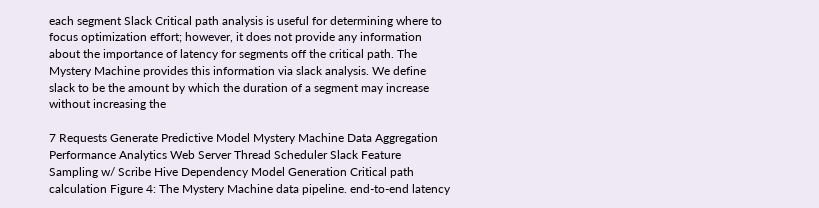each segment Slack Critical path analysis is useful for determining where to focus optimization effort; however, it does not provide any information about the importance of latency for segments off the critical path. The Mystery Machine provides this information via slack analysis. We define slack to be the amount by which the duration of a segment may increase without increasing the

7 Requests Generate Predictive Model Mystery Machine Data Aggregation Performance Analytics Web Server Thread Scheduler Slack Feature Sampling w/ Scribe Hive Dependency Model Generation Critical path calculation Figure 4: The Mystery Machine data pipeline. end-to-end latency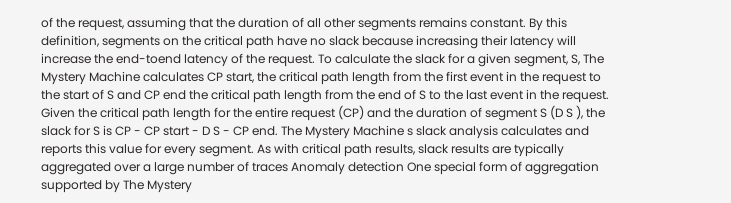of the request, assuming that the duration of all other segments remains constant. By this definition, segments on the critical path have no slack because increasing their latency will increase the end-toend latency of the request. To calculate the slack for a given segment, S, The Mystery Machine calculates CP start, the critical path length from the first event in the request to the start of S and CP end the critical path length from the end of S to the last event in the request. Given the critical path length for the entire request (CP) and the duration of segment S (D S ), the slack for S is CP - CP start - D S - CP end. The Mystery Machine s slack analysis calculates and reports this value for every segment. As with critical path results, slack results are typically aggregated over a large number of traces Anomaly detection One special form of aggregation supported by The Mystery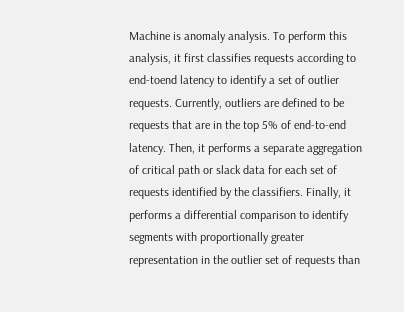Machine is anomaly analysis. To perform this analysis, it first classifies requests according to end-toend latency to identify a set of outlier requests. Currently, outliers are defined to be requests that are in the top 5% of end-to-end latency. Then, it performs a separate aggregation of critical path or slack data for each set of requests identified by the classifiers. Finally, it performs a differential comparison to identify segments with proportionally greater representation in the outlier set of requests than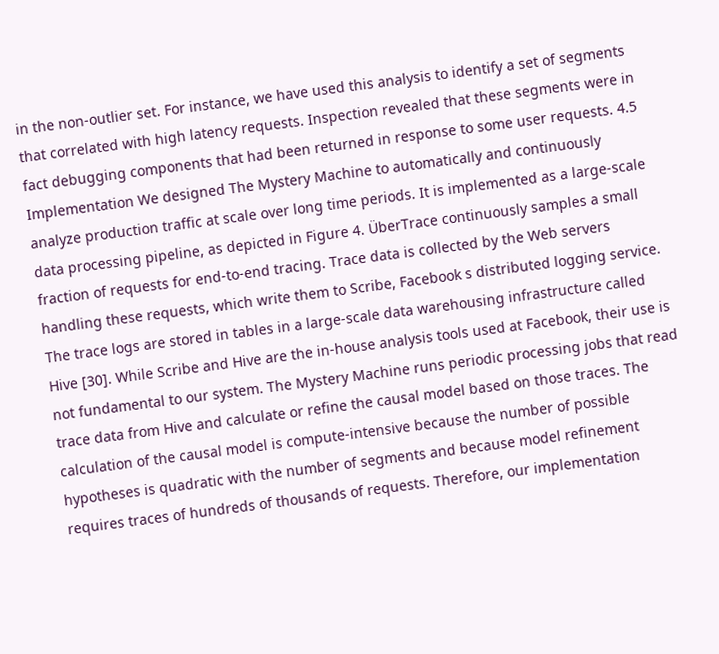in the non-outlier set. For instance, we have used this analysis to identify a set of segments that correlated with high latency requests. Inspection revealed that these segments were in fact debugging components that had been returned in response to some user requests. 4.5 Implementation We designed The Mystery Machine to automatically and continuously analyze production traffic at scale over long time periods. It is implemented as a large-scale data processing pipeline, as depicted in Figure 4. ÜberTrace continuously samples a small fraction of requests for end-to-end tracing. Trace data is collected by the Web servers handling these requests, which write them to Scribe, Facebook s distributed logging service. The trace logs are stored in tables in a large-scale data warehousing infrastructure called Hive [30]. While Scribe and Hive are the in-house analysis tools used at Facebook, their use is not fundamental to our system. The Mystery Machine runs periodic processing jobs that read trace data from Hive and calculate or refine the causal model based on those traces. The calculation of the causal model is compute-intensive because the number of possible hypotheses is quadratic with the number of segments and because model refinement requires traces of hundreds of thousands of requests. Therefore, our implementation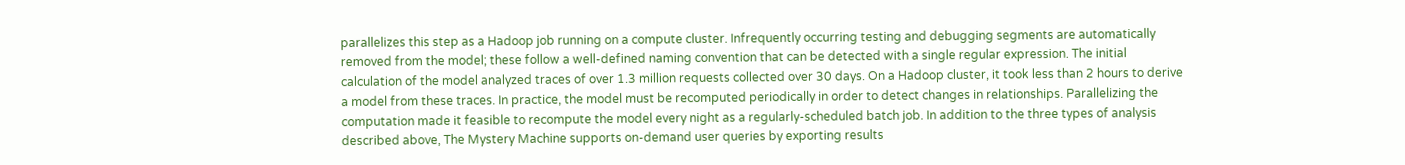parallelizes this step as a Hadoop job running on a compute cluster. Infrequently occurring testing and debugging segments are automatically removed from the model; these follow a well-defined naming convention that can be detected with a single regular expression. The initial calculation of the model analyzed traces of over 1.3 million requests collected over 30 days. On a Hadoop cluster, it took less than 2 hours to derive a model from these traces. In practice, the model must be recomputed periodically in order to detect changes in relationships. Parallelizing the computation made it feasible to recompute the model every night as a regularly-scheduled batch job. In addition to the three types of analysis described above, The Mystery Machine supports on-demand user queries by exporting results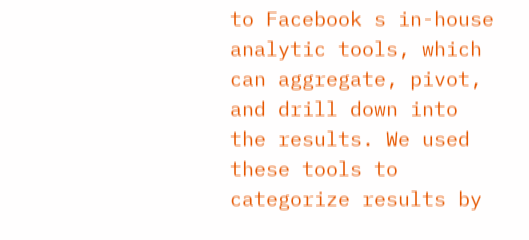to Facebook s in-house analytic tools, which can aggregate, pivot, and drill down into the results. We used these tools to categorize results by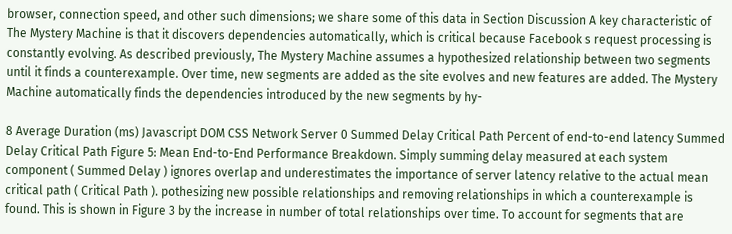browser, connection speed, and other such dimensions; we share some of this data in Section Discussion A key characteristic of The Mystery Machine is that it discovers dependencies automatically, which is critical because Facebook s request processing is constantly evolving. As described previously, The Mystery Machine assumes a hypothesized relationship between two segments until it finds a counterexample. Over time, new segments are added as the site evolves and new features are added. The Mystery Machine automatically finds the dependencies introduced by the new segments by hy-

8 Average Duration (ms) Javascript DOM CSS Network Server 0 Summed Delay Critical Path Percent of end-to-end latency Summed Delay Critical Path Figure 5: Mean End-to-End Performance Breakdown. Simply summing delay measured at each system component ( Summed Delay ) ignores overlap and underestimates the importance of server latency relative to the actual mean critical path ( Critical Path ). pothesizing new possible relationships and removing relationships in which a counterexample is found. This is shown in Figure 3 by the increase in number of total relationships over time. To account for segments that are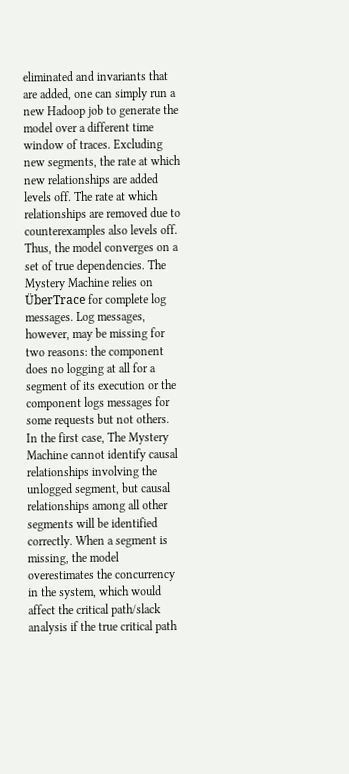eliminated and invariants that are added, one can simply run a new Hadoop job to generate the model over a different time window of traces. Excluding new segments, the rate at which new relationships are added levels off. The rate at which relationships are removed due to counterexamples also levels off. Thus, the model converges on a set of true dependencies. The Mystery Machine relies on ÜberTrace for complete log messages. Log messages, however, may be missing for two reasons: the component does no logging at all for a segment of its execution or the component logs messages for some requests but not others. In the first case, The Mystery Machine cannot identify causal relationships involving the unlogged segment, but causal relationships among all other segments will be identified correctly. When a segment is missing, the model overestimates the concurrency in the system, which would affect the critical path/slack analysis if the true critical path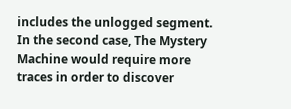includes the unlogged segment. In the second case, The Mystery Machine would require more traces in order to discover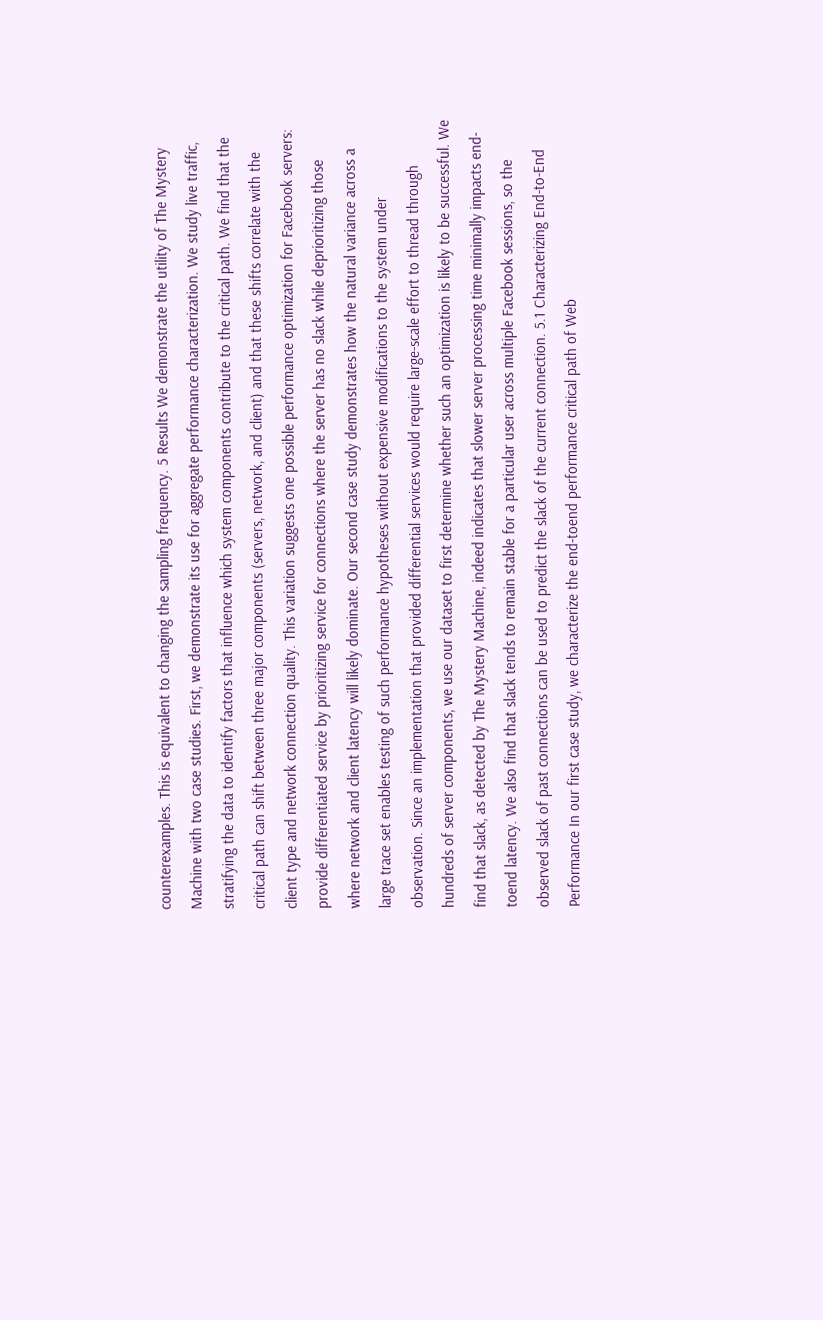counterexamples. This is equivalent to changing the sampling frequency. 5 Results We demonstrate the utility of The Mystery Machine with two case studies. First, we demonstrate its use for aggregate performance characterization. We study live traffic, stratifying the data to identify factors that influence which system components contribute to the critical path. We find that the critical path can shift between three major components (servers, network, and client) and that these shifts correlate with the client type and network connection quality. This variation suggests one possible performance optimization for Facebook servers: provide differentiated service by prioritizing service for connections where the server has no slack while deprioritizing those where network and client latency will likely dominate. Our second case study demonstrates how the natural variance across a large trace set enables testing of such performance hypotheses without expensive modifications to the system under observation. Since an implementation that provided differential services would require large-scale effort to thread through hundreds of server components, we use our dataset to first determine whether such an optimization is likely to be successful. We find that slack, as detected by The Mystery Machine, indeed indicates that slower server processing time minimally impacts end-toend latency. We also find that slack tends to remain stable for a particular user across multiple Facebook sessions, so the observed slack of past connections can be used to predict the slack of the current connection. 5.1 Characterizing End-to-End Performance In our first case study, we characterize the end-toend performance critical path of Web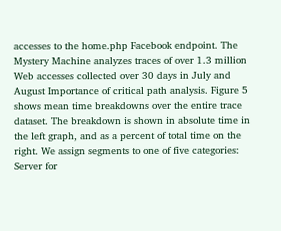accesses to the home.php Facebook endpoint. The Mystery Machine analyzes traces of over 1.3 million Web accesses collected over 30 days in July and August Importance of critical path analysis. Figure 5 shows mean time breakdowns over the entire trace dataset. The breakdown is shown in absolute time in the left graph, and as a percent of total time on the right. We assign segments to one of five categories: Server for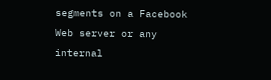segments on a Facebook Web server or any internal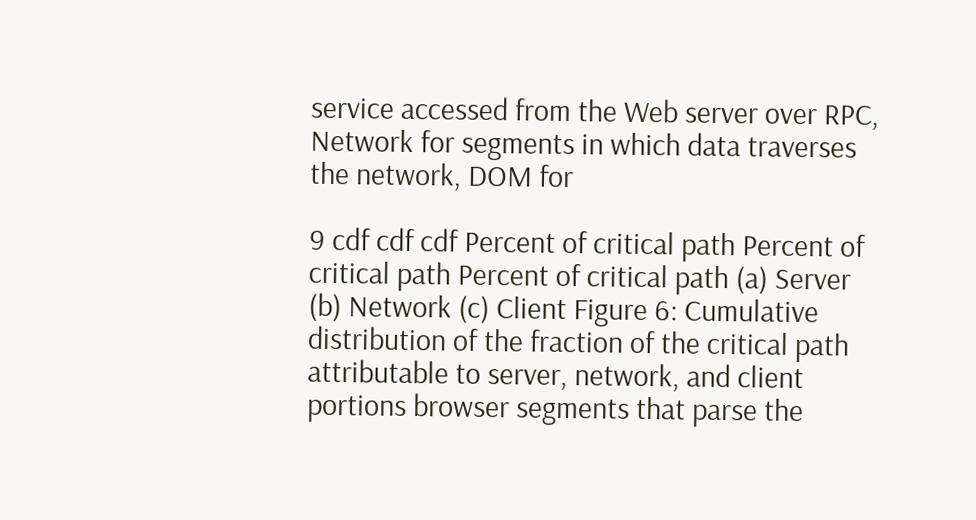service accessed from the Web server over RPC, Network for segments in which data traverses the network, DOM for

9 cdf cdf cdf Percent of critical path Percent of critical path Percent of critical path (a) Server (b) Network (c) Client Figure 6: Cumulative distribution of the fraction of the critical path attributable to server, network, and client portions browser segments that parse the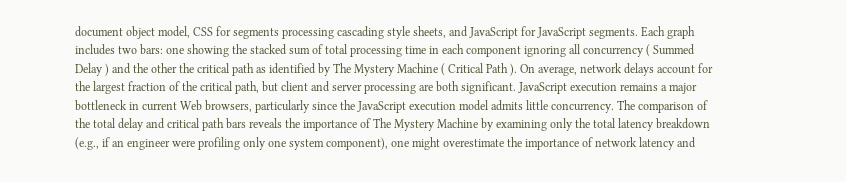document object model, CSS for segments processing cascading style sheets, and JavaScript for JavaScript segments. Each graph includes two bars: one showing the stacked sum of total processing time in each component ignoring all concurrency ( Summed Delay ) and the other the critical path as identified by The Mystery Machine ( Critical Path ). On average, network delays account for the largest fraction of the critical path, but client and server processing are both significant. JavaScript execution remains a major bottleneck in current Web browsers, particularly since the JavaScript execution model admits little concurrency. The comparison of the total delay and critical path bars reveals the importance of The Mystery Machine by examining only the total latency breakdown (e.g., if an engineer were profiling only one system component), one might overestimate the importance of network latency and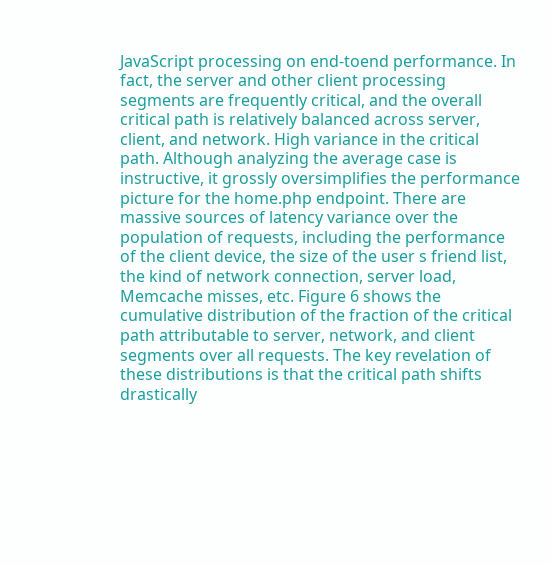JavaScript processing on end-toend performance. In fact, the server and other client processing segments are frequently critical, and the overall critical path is relatively balanced across server, client, and network. High variance in the critical path. Although analyzing the average case is instructive, it grossly oversimplifies the performance picture for the home.php endpoint. There are massive sources of latency variance over the population of requests, including the performance of the client device, the size of the user s friend list, the kind of network connection, server load, Memcache misses, etc. Figure 6 shows the cumulative distribution of the fraction of the critical path attributable to server, network, and client segments over all requests. The key revelation of these distributions is that the critical path shifts drastically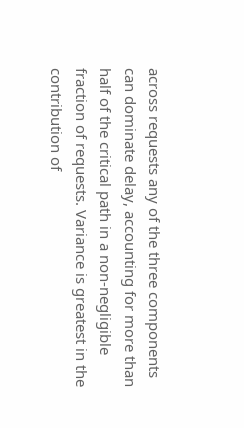across requests any of the three components can dominate delay, accounting for more than half of the critical path in a non-negligible fraction of requests. Variance is greatest in the contribution of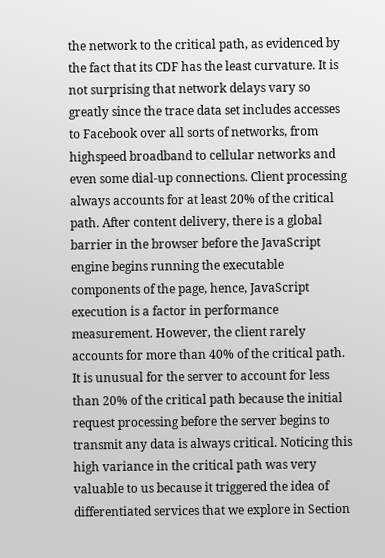the network to the critical path, as evidenced by the fact that its CDF has the least curvature. It is not surprising that network delays vary so greatly since the trace data set includes accesses to Facebook over all sorts of networks, from highspeed broadband to cellular networks and even some dial-up connections. Client processing always accounts for at least 20% of the critical path. After content delivery, there is a global barrier in the browser before the JavaScript engine begins running the executable components of the page, hence, JavaScript execution is a factor in performance measurement. However, the client rarely accounts for more than 40% of the critical path. It is unusual for the server to account for less than 20% of the critical path because the initial request processing before the server begins to transmit any data is always critical. Noticing this high variance in the critical path was very valuable to us because it triggered the idea of differentiated services that we explore in Section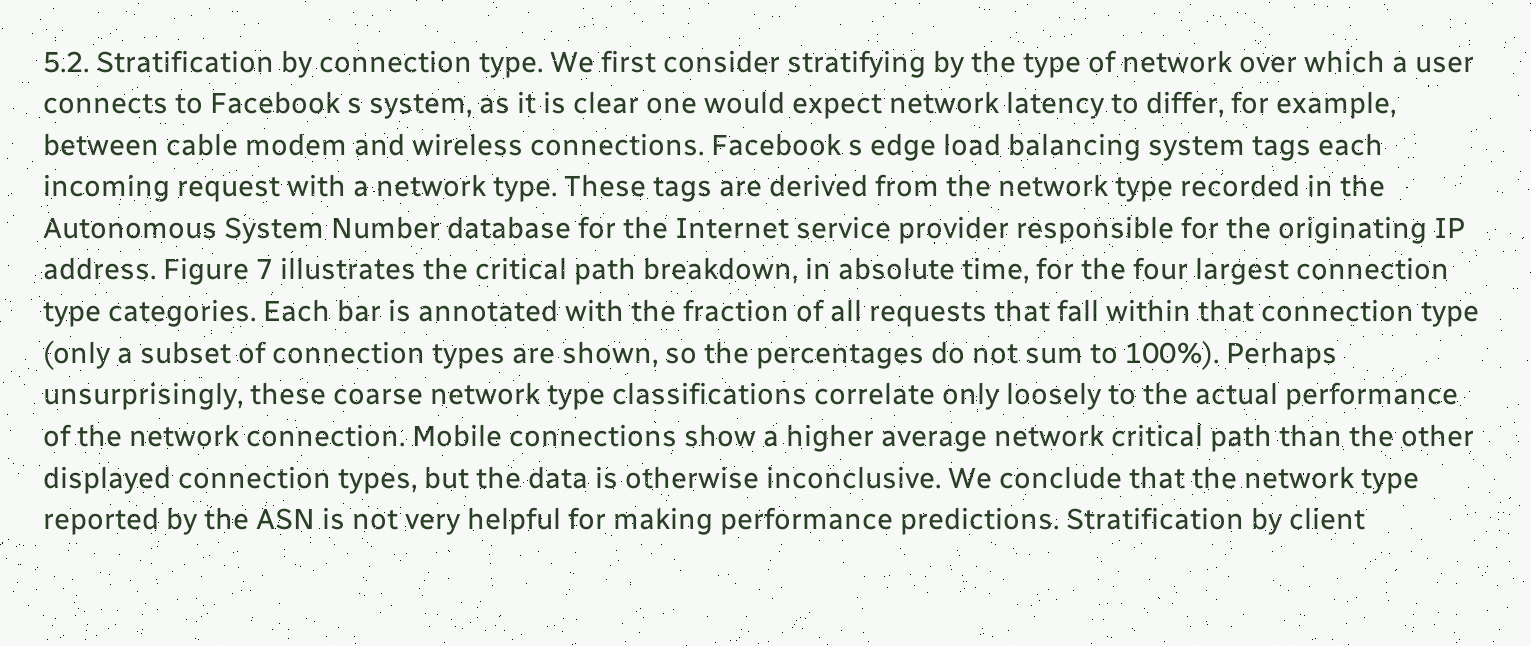5.2. Stratification by connection type. We first consider stratifying by the type of network over which a user connects to Facebook s system, as it is clear one would expect network latency to differ, for example, between cable modem and wireless connections. Facebook s edge load balancing system tags each incoming request with a network type. These tags are derived from the network type recorded in the Autonomous System Number database for the Internet service provider responsible for the originating IP address. Figure 7 illustrates the critical path breakdown, in absolute time, for the four largest connection type categories. Each bar is annotated with the fraction of all requests that fall within that connection type (only a subset of connection types are shown, so the percentages do not sum to 100%). Perhaps unsurprisingly, these coarse network type classifications correlate only loosely to the actual performance of the network connection. Mobile connections show a higher average network critical path than the other displayed connection types, but the data is otherwise inconclusive. We conclude that the network type reported by the ASN is not very helpful for making performance predictions. Stratification by client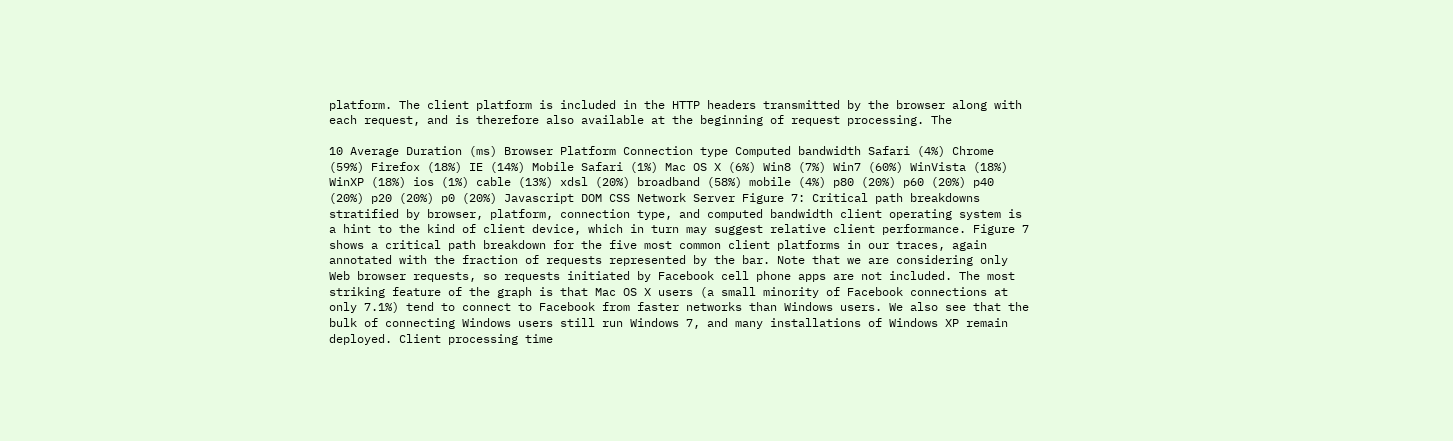platform. The client platform is included in the HTTP headers transmitted by the browser along with each request, and is therefore also available at the beginning of request processing. The

10 Average Duration (ms) Browser Platform Connection type Computed bandwidth Safari (4%) Chrome (59%) Firefox (18%) IE (14%) Mobile Safari (1%) Mac OS X (6%) Win8 (7%) Win7 (60%) WinVista (18%) WinXP (18%) ios (1%) cable (13%) xdsl (20%) broadband (58%) mobile (4%) p80 (20%) p60 (20%) p40 (20%) p20 (20%) p0 (20%) Javascript DOM CSS Network Server Figure 7: Critical path breakdowns stratified by browser, platform, connection type, and computed bandwidth client operating system is a hint to the kind of client device, which in turn may suggest relative client performance. Figure 7 shows a critical path breakdown for the five most common client platforms in our traces, again annotated with the fraction of requests represented by the bar. Note that we are considering only Web browser requests, so requests initiated by Facebook cell phone apps are not included. The most striking feature of the graph is that Mac OS X users (a small minority of Facebook connections at only 7.1%) tend to connect to Facebook from faster networks than Windows users. We also see that the bulk of connecting Windows users still run Windows 7, and many installations of Windows XP remain deployed. Client processing time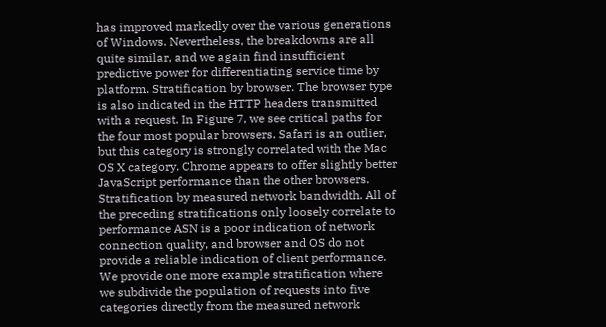has improved markedly over the various generations of Windows. Nevertheless, the breakdowns are all quite similar, and we again find insufficient predictive power for differentiating service time by platform. Stratification by browser. The browser type is also indicated in the HTTP headers transmitted with a request. In Figure 7, we see critical paths for the four most popular browsers. Safari is an outlier, but this category is strongly correlated with the Mac OS X category. Chrome appears to offer slightly better JavaScript performance than the other browsers. Stratification by measured network bandwidth. All of the preceding stratifications only loosely correlate to performance ASN is a poor indication of network connection quality, and browser and OS do not provide a reliable indication of client performance. We provide one more example stratification where we subdivide the population of requests into five categories directly from the measured network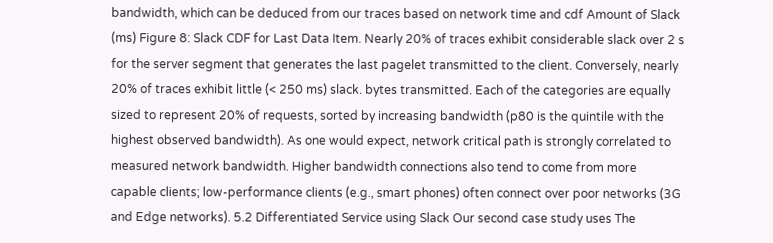bandwidth, which can be deduced from our traces based on network time and cdf Amount of Slack (ms) Figure 8: Slack CDF for Last Data Item. Nearly 20% of traces exhibit considerable slack over 2 s for the server segment that generates the last pagelet transmitted to the client. Conversely, nearly 20% of traces exhibit little (< 250 ms) slack. bytes transmitted. Each of the categories are equally sized to represent 20% of requests, sorted by increasing bandwidth (p80 is the quintile with the highest observed bandwidth). As one would expect, network critical path is strongly correlated to measured network bandwidth. Higher bandwidth connections also tend to come from more capable clients; low-performance clients (e.g., smart phones) often connect over poor networks (3G and Edge networks). 5.2 Differentiated Service using Slack Our second case study uses The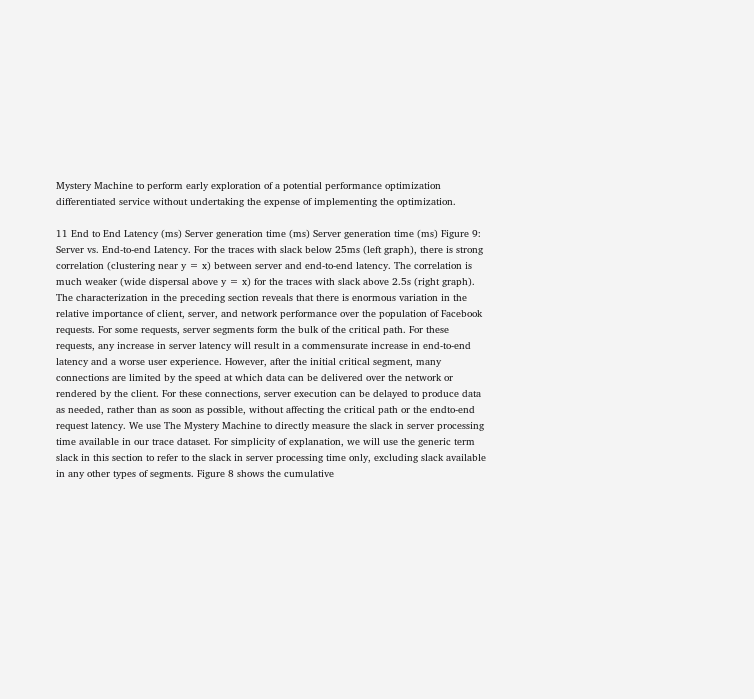Mystery Machine to perform early exploration of a potential performance optimization differentiated service without undertaking the expense of implementing the optimization.

11 End to End Latency (ms) Server generation time (ms) Server generation time (ms) Figure 9: Server vs. End-to-end Latency. For the traces with slack below 25ms (left graph), there is strong correlation (clustering near y = x) between server and end-to-end latency. The correlation is much weaker (wide dispersal above y = x) for the traces with slack above 2.5s (right graph). The characterization in the preceding section reveals that there is enormous variation in the relative importance of client, server, and network performance over the population of Facebook requests. For some requests, server segments form the bulk of the critical path. For these requests, any increase in server latency will result in a commensurate increase in end-to-end latency and a worse user experience. However, after the initial critical segment, many connections are limited by the speed at which data can be delivered over the network or rendered by the client. For these connections, server execution can be delayed to produce data as needed, rather than as soon as possible, without affecting the critical path or the endto-end request latency. We use The Mystery Machine to directly measure the slack in server processing time available in our trace dataset. For simplicity of explanation, we will use the generic term slack in this section to refer to the slack in server processing time only, excluding slack available in any other types of segments. Figure 8 shows the cumulative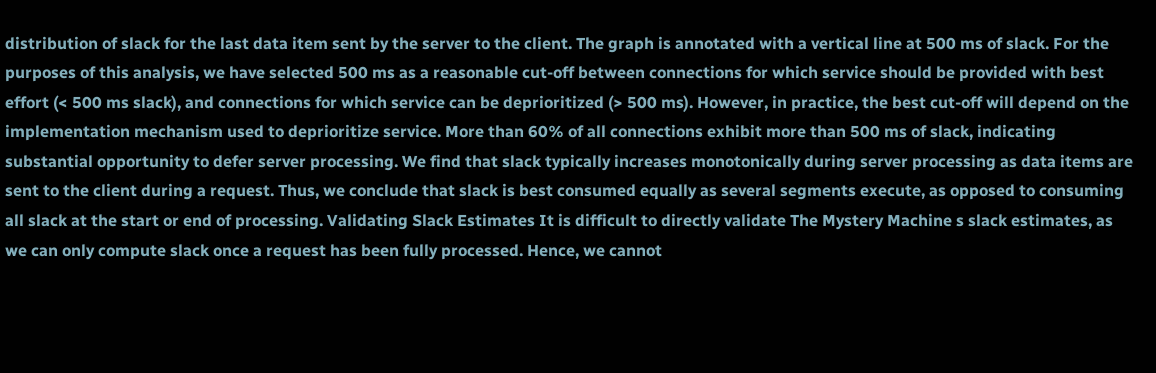distribution of slack for the last data item sent by the server to the client. The graph is annotated with a vertical line at 500 ms of slack. For the purposes of this analysis, we have selected 500 ms as a reasonable cut-off between connections for which service should be provided with best effort (< 500 ms slack), and connections for which service can be deprioritized (> 500 ms). However, in practice, the best cut-off will depend on the implementation mechanism used to deprioritize service. More than 60% of all connections exhibit more than 500 ms of slack, indicating substantial opportunity to defer server processing. We find that slack typically increases monotonically during server processing as data items are sent to the client during a request. Thus, we conclude that slack is best consumed equally as several segments execute, as opposed to consuming all slack at the start or end of processing. Validating Slack Estimates It is difficult to directly validate The Mystery Machine s slack estimates, as we can only compute slack once a request has been fully processed. Hence, we cannot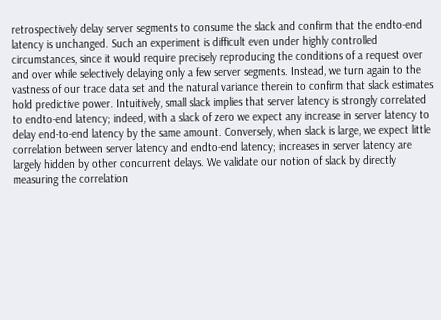retrospectively delay server segments to consume the slack and confirm that the endto-end latency is unchanged. Such an experiment is difficult even under highly controlled circumstances, since it would require precisely reproducing the conditions of a request over and over while selectively delaying only a few server segments. Instead, we turn again to the vastness of our trace data set and the natural variance therein to confirm that slack estimates hold predictive power. Intuitively, small slack implies that server latency is strongly correlated to endto-end latency; indeed, with a slack of zero we expect any increase in server latency to delay end-to-end latency by the same amount. Conversely, when slack is large, we expect little correlation between server latency and endto-end latency; increases in server latency are largely hidden by other concurrent delays. We validate our notion of slack by directly measuring the correlation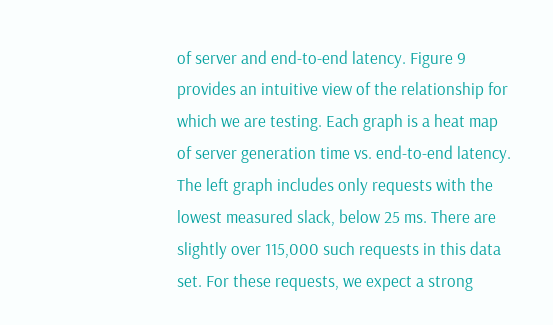of server and end-to-end latency. Figure 9 provides an intuitive view of the relationship for which we are testing. Each graph is a heat map of server generation time vs. end-to-end latency. The left graph includes only requests with the lowest measured slack, below 25 ms. There are slightly over 115,000 such requests in this data set. For these requests, we expect a strong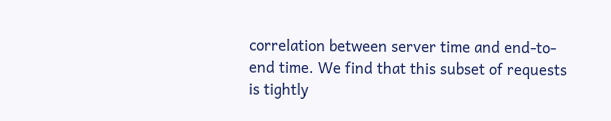correlation between server time and end-to-end time. We find that this subset of requests is tightly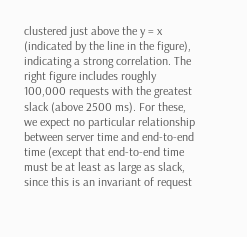clustered just above the y = x (indicated by the line in the figure), indicating a strong correlation. The right figure includes roughly 100,000 requests with the greatest slack (above 2500 ms). For these, we expect no particular relationship between server time and end-to-end time (except that end-to-end time must be at least as large as slack, since this is an invariant of request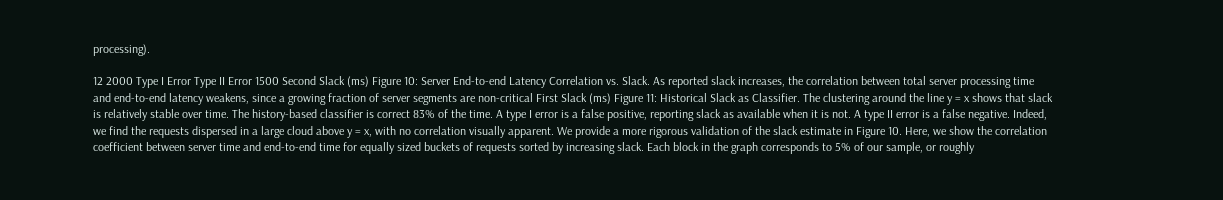processing).

12 2000 Type I Error Type II Error 1500 Second Slack (ms) Figure 10: Server End-to-end Latency Correlation vs. Slack. As reported slack increases, the correlation between total server processing time and end-to-end latency weakens, since a growing fraction of server segments are non-critical First Slack (ms) Figure 11: Historical Slack as Classifier. The clustering around the line y = x shows that slack is relatively stable over time. The history-based classifier is correct 83% of the time. A type I error is a false positive, reporting slack as available when it is not. A type II error is a false negative. Indeed, we find the requests dispersed in a large cloud above y = x, with no correlation visually apparent. We provide a more rigorous validation of the slack estimate in Figure 10. Here, we show the correlation coefficient between server time and end-to-end time for equally sized buckets of requests sorted by increasing slack. Each block in the graph corresponds to 5% of our sample, or roughly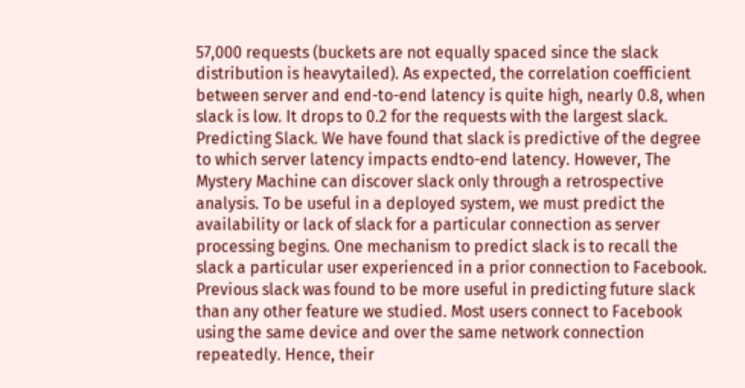57,000 requests (buckets are not equally spaced since the slack distribution is heavytailed). As expected, the correlation coefficient between server and end-to-end latency is quite high, nearly 0.8, when slack is low. It drops to 0.2 for the requests with the largest slack. Predicting Slack. We have found that slack is predictive of the degree to which server latency impacts endto-end latency. However, The Mystery Machine can discover slack only through a retrospective analysis. To be useful in a deployed system, we must predict the availability or lack of slack for a particular connection as server processing begins. One mechanism to predict slack is to recall the slack a particular user experienced in a prior connection to Facebook. Previous slack was found to be more useful in predicting future slack than any other feature we studied. Most users connect to Facebook using the same device and over the same network connection repeatedly. Hence, their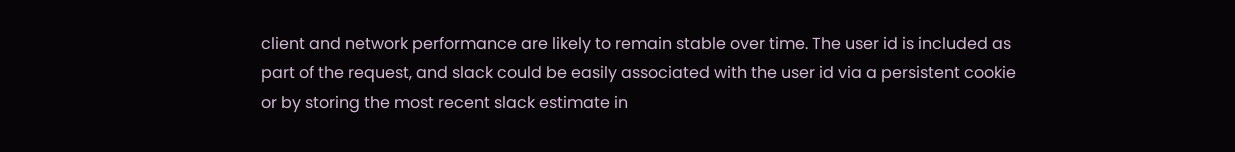client and network performance are likely to remain stable over time. The user id is included as part of the request, and slack could be easily associated with the user id via a persistent cookie or by storing the most recent slack estimate in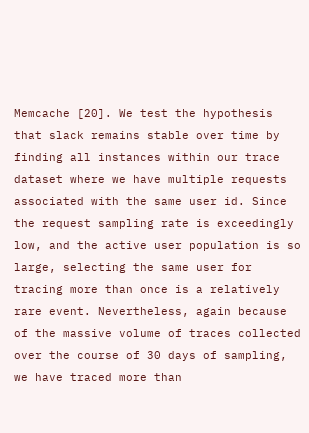Memcache [20]. We test the hypothesis that slack remains stable over time by finding all instances within our trace dataset where we have multiple requests associated with the same user id. Since the request sampling rate is exceedingly low, and the active user population is so large, selecting the same user for tracing more than once is a relatively rare event. Nevertheless, again because of the massive volume of traces collected over the course of 30 days of sampling, we have traced more than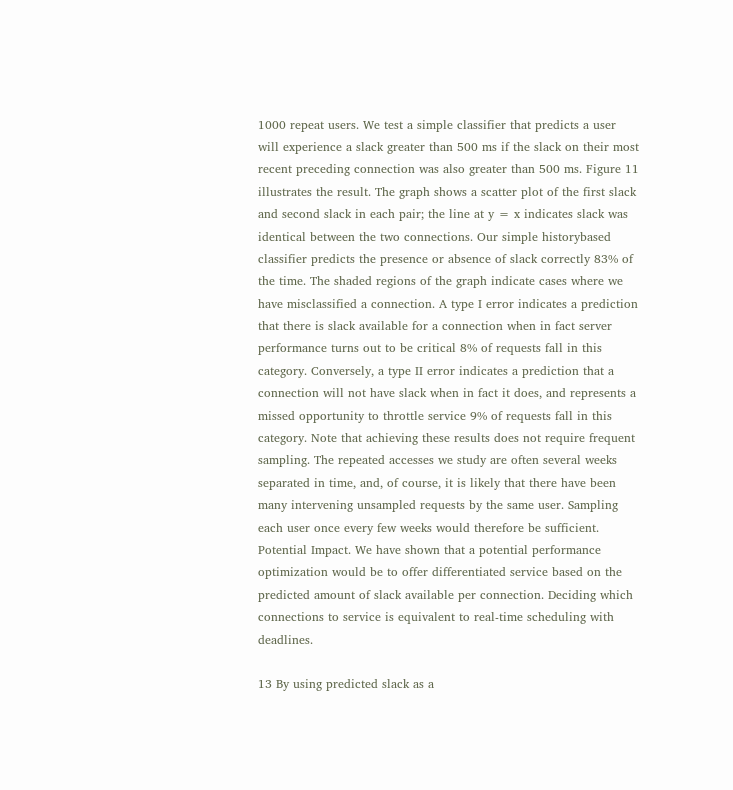1000 repeat users. We test a simple classifier that predicts a user will experience a slack greater than 500 ms if the slack on their most recent preceding connection was also greater than 500 ms. Figure 11 illustrates the result. The graph shows a scatter plot of the first slack and second slack in each pair; the line at y = x indicates slack was identical between the two connections. Our simple historybased classifier predicts the presence or absence of slack correctly 83% of the time. The shaded regions of the graph indicate cases where we have misclassified a connection. A type I error indicates a prediction that there is slack available for a connection when in fact server performance turns out to be critical 8% of requests fall in this category. Conversely, a type II error indicates a prediction that a connection will not have slack when in fact it does, and represents a missed opportunity to throttle service 9% of requests fall in this category. Note that achieving these results does not require frequent sampling. The repeated accesses we study are often several weeks separated in time, and, of course, it is likely that there have been many intervening unsampled requests by the same user. Sampling each user once every few weeks would therefore be sufficient. Potential Impact. We have shown that a potential performance optimization would be to offer differentiated service based on the predicted amount of slack available per connection. Deciding which connections to service is equivalent to real-time scheduling with deadlines.

13 By using predicted slack as a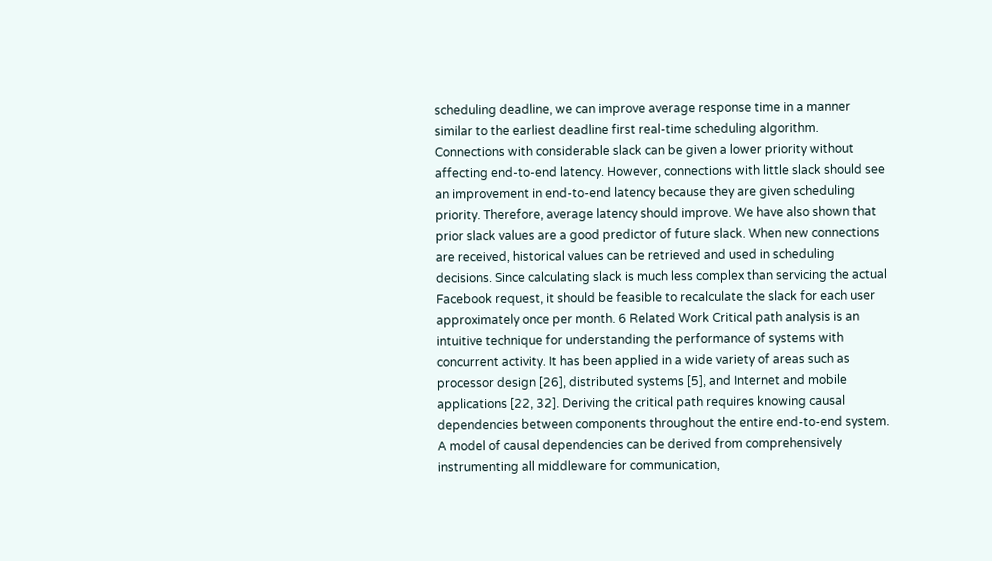scheduling deadline, we can improve average response time in a manner similar to the earliest deadline first real-time scheduling algorithm. Connections with considerable slack can be given a lower priority without affecting end-to-end latency. However, connections with little slack should see an improvement in end-to-end latency because they are given scheduling priority. Therefore, average latency should improve. We have also shown that prior slack values are a good predictor of future slack. When new connections are received, historical values can be retrieved and used in scheduling decisions. Since calculating slack is much less complex than servicing the actual Facebook request, it should be feasible to recalculate the slack for each user approximately once per month. 6 Related Work Critical path analysis is an intuitive technique for understanding the performance of systems with concurrent activity. It has been applied in a wide variety of areas such as processor design [26], distributed systems [5], and Internet and mobile applications [22, 32]. Deriving the critical path requires knowing causal dependencies between components throughout the entire end-to-end system. A model of causal dependencies can be derived from comprehensively instrumenting all middleware for communication,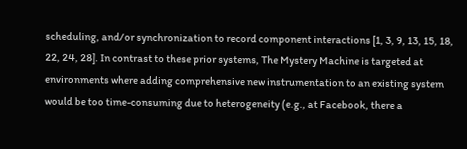scheduling, and/or synchronization to record component interactions [1, 3, 9, 13, 15, 18, 22, 24, 28]. In contrast to these prior systems, The Mystery Machine is targeted at environments where adding comprehensive new instrumentation to an existing system would be too time-consuming due to heterogeneity (e.g., at Facebook, there a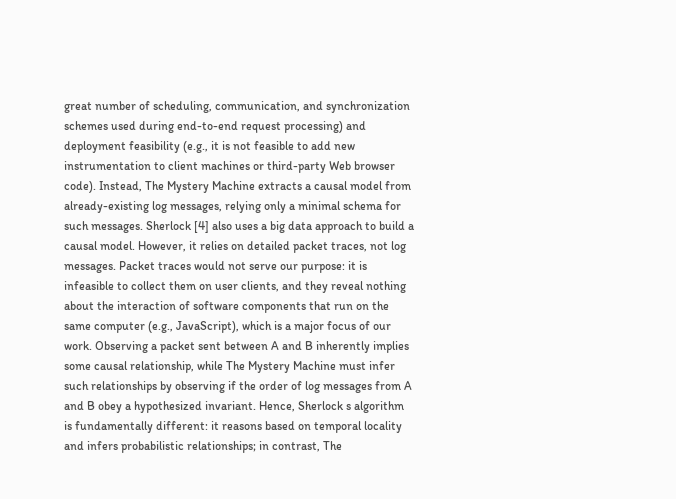great number of scheduling, communication, and synchronization schemes used during end-to-end request processing) and deployment feasibility (e.g., it is not feasible to add new instrumentation to client machines or third-party Web browser code). Instead, The Mystery Machine extracts a causal model from already-existing log messages, relying only a minimal schema for such messages. Sherlock [4] also uses a big data approach to build a causal model. However, it relies on detailed packet traces, not log messages. Packet traces would not serve our purpose: it is infeasible to collect them on user clients, and they reveal nothing about the interaction of software components that run on the same computer (e.g., JavaScript), which is a major focus of our work. Observing a packet sent between A and B inherently implies some causal relationship, while The Mystery Machine must infer such relationships by observing if the order of log messages from A and B obey a hypothesized invariant. Hence, Sherlock s algorithm is fundamentally different: it reasons based on temporal locality and infers probabilistic relationships; in contrast, The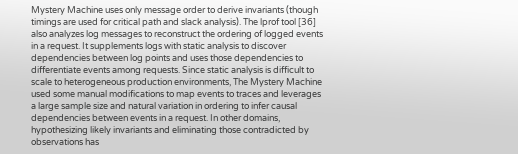Mystery Machine uses only message order to derive invariants (though timings are used for critical path and slack analysis). The lprof tool [36] also analyzes log messages to reconstruct the ordering of logged events in a request. It supplements logs with static analysis to discover dependencies between log points and uses those dependencies to differentiate events among requests. Since static analysis is difficult to scale to heterogeneous production environments, The Mystery Machine used some manual modifications to map events to traces and leverages a large sample size and natural variation in ordering to infer causal dependencies between events in a request. In other domains, hypothesizing likely invariants and eliminating those contradicted by observations has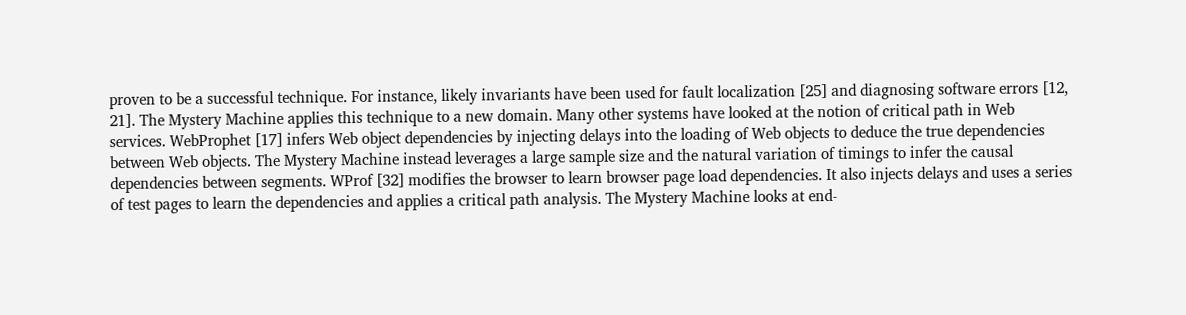proven to be a successful technique. For instance, likely invariants have been used for fault localization [25] and diagnosing software errors [12, 21]. The Mystery Machine applies this technique to a new domain. Many other systems have looked at the notion of critical path in Web services. WebProphet [17] infers Web object dependencies by injecting delays into the loading of Web objects to deduce the true dependencies between Web objects. The Mystery Machine instead leverages a large sample size and the natural variation of timings to infer the causal dependencies between segments. WProf [32] modifies the browser to learn browser page load dependencies. It also injects delays and uses a series of test pages to learn the dependencies and applies a critical path analysis. The Mystery Machine looks at end-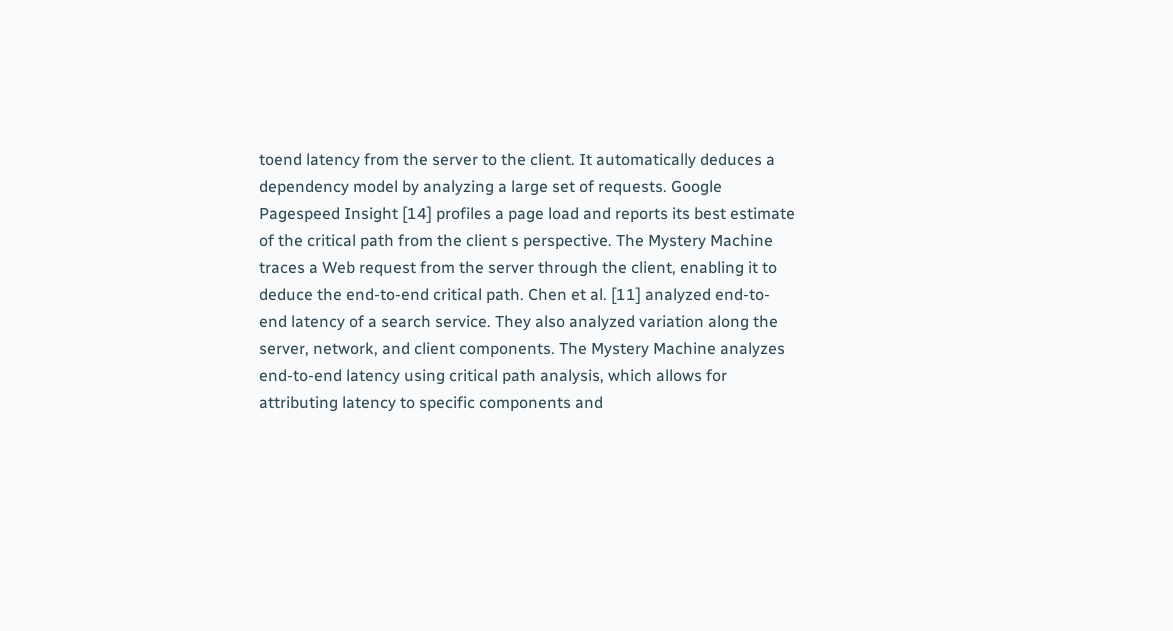toend latency from the server to the client. It automatically deduces a dependency model by analyzing a large set of requests. Google Pagespeed Insight [14] profiles a page load and reports its best estimate of the critical path from the client s perspective. The Mystery Machine traces a Web request from the server through the client, enabling it to deduce the end-to-end critical path. Chen et al. [11] analyzed end-to-end latency of a search service. They also analyzed variation along the server, network, and client components. The Mystery Machine analyzes end-to-end latency using critical path analysis, which allows for attributing latency to specific components and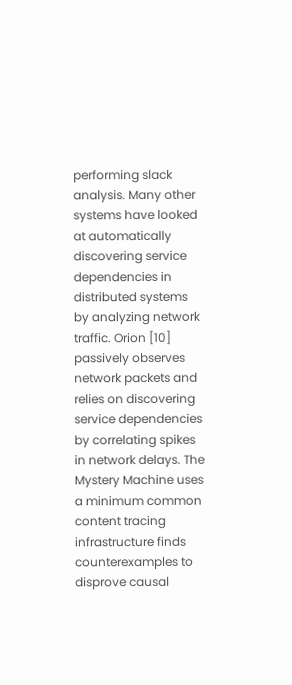performing slack analysis. Many other systems have looked at automatically discovering service dependencies in distributed systems by analyzing network traffic. Orion [10] passively observes network packets and relies on discovering service dependencies by correlating spikes in network delays. The Mystery Machine uses a minimum common content tracing infrastructure finds counterexamples to disprove causal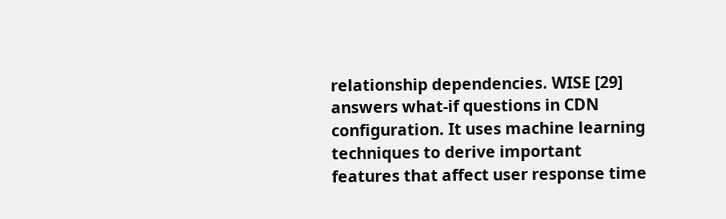relationship dependencies. WISE [29] answers what-if questions in CDN configuration. It uses machine learning techniques to derive important features that affect user response time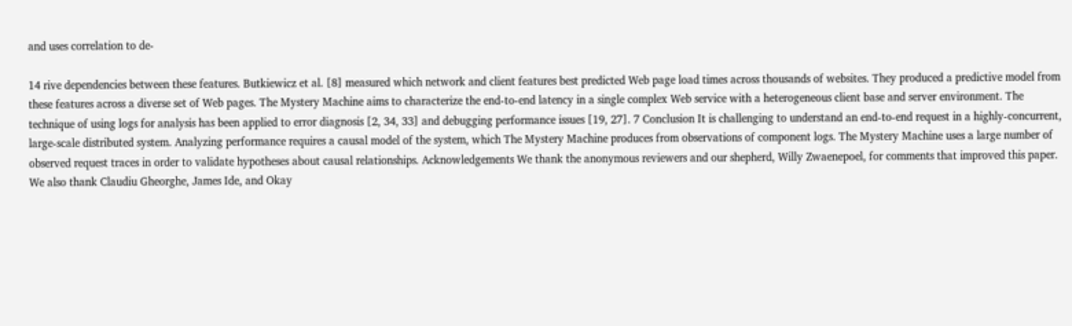and uses correlation to de-

14 rive dependencies between these features. Butkiewicz et al. [8] measured which network and client features best predicted Web page load times across thousands of websites. They produced a predictive model from these features across a diverse set of Web pages. The Mystery Machine aims to characterize the end-to-end latency in a single complex Web service with a heterogeneous client base and server environment. The technique of using logs for analysis has been applied to error diagnosis [2, 34, 33] and debugging performance issues [19, 27]. 7 Conclusion It is challenging to understand an end-to-end request in a highly-concurrent, large-scale distributed system. Analyzing performance requires a causal model of the system, which The Mystery Machine produces from observations of component logs. The Mystery Machine uses a large number of observed request traces in order to validate hypotheses about causal relationships. Acknowledgements We thank the anonymous reviewers and our shepherd, Willy Zwaenepoel, for comments that improved this paper. We also thank Claudiu Gheorghe, James Ide, and Okay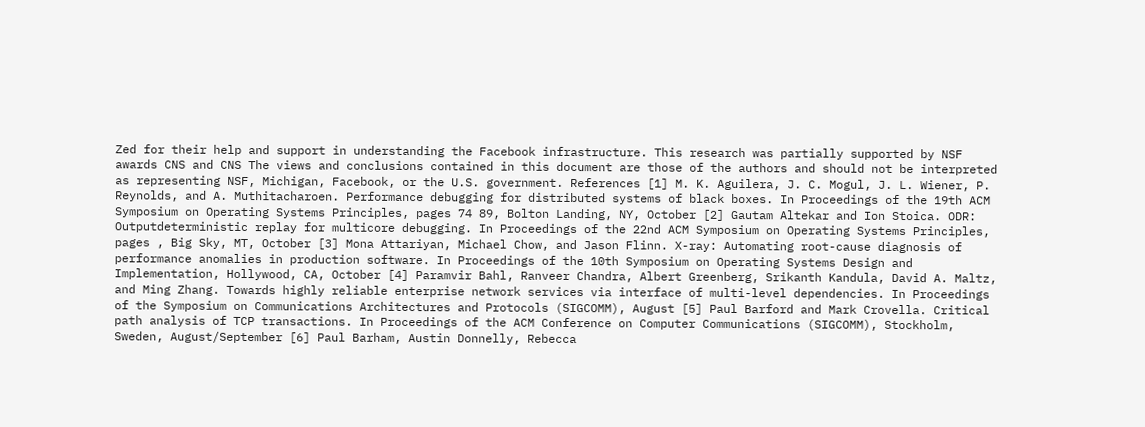Zed for their help and support in understanding the Facebook infrastructure. This research was partially supported by NSF awards CNS and CNS The views and conclusions contained in this document are those of the authors and should not be interpreted as representing NSF, Michigan, Facebook, or the U.S. government. References [1] M. K. Aguilera, J. C. Mogul, J. L. Wiener, P. Reynolds, and A. Muthitacharoen. Performance debugging for distributed systems of black boxes. In Proceedings of the 19th ACM Symposium on Operating Systems Principles, pages 74 89, Bolton Landing, NY, October [2] Gautam Altekar and Ion Stoica. ODR: Outputdeterministic replay for multicore debugging. In Proceedings of the 22nd ACM Symposium on Operating Systems Principles, pages , Big Sky, MT, October [3] Mona Attariyan, Michael Chow, and Jason Flinn. X-ray: Automating root-cause diagnosis of performance anomalies in production software. In Proceedings of the 10th Symposium on Operating Systems Design and Implementation, Hollywood, CA, October [4] Paramvir Bahl, Ranveer Chandra, Albert Greenberg, Srikanth Kandula, David A. Maltz, and Ming Zhang. Towards highly reliable enterprise network services via interface of multi-level dependencies. In Proceedings of the Symposium on Communications Architectures and Protocols (SIGCOMM), August [5] Paul Barford and Mark Crovella. Critical path analysis of TCP transactions. In Proceedings of the ACM Conference on Computer Communications (SIGCOMM), Stockholm, Sweden, August/September [6] Paul Barham, Austin Donnelly, Rebecca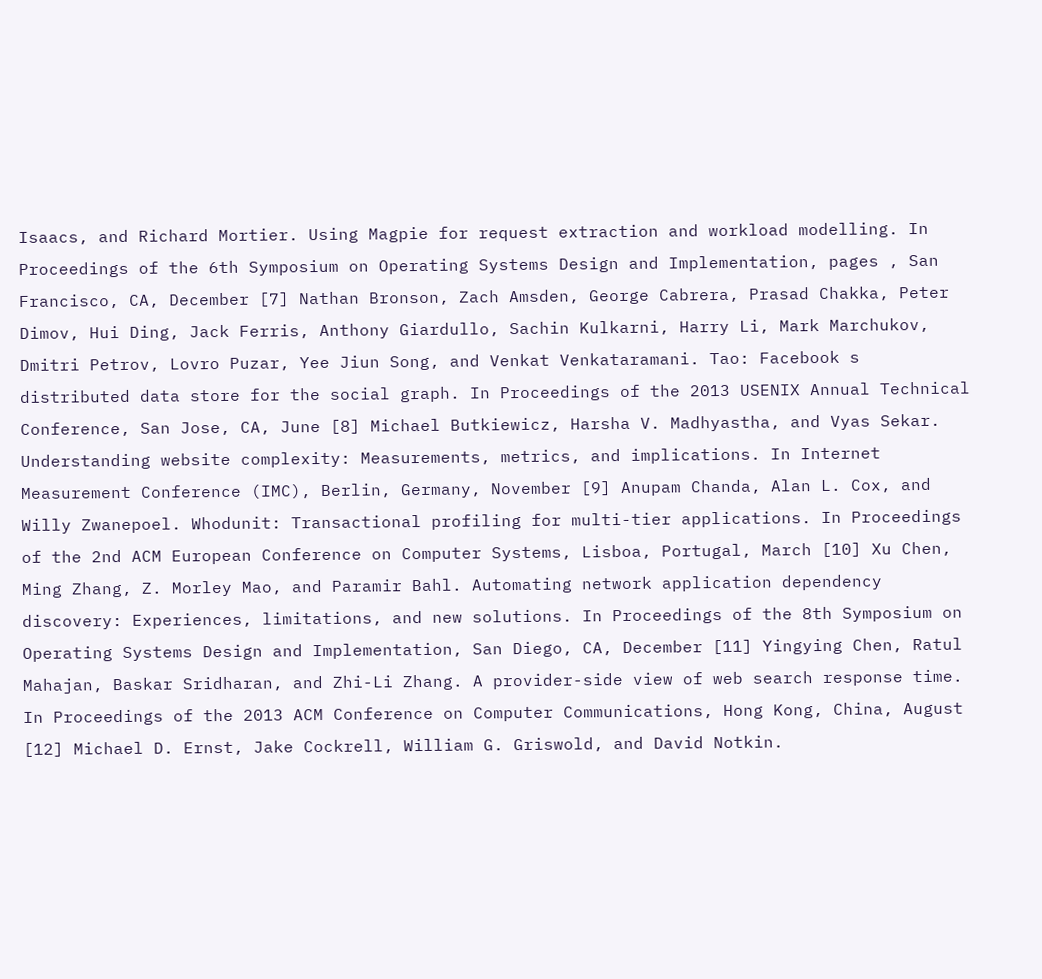Isaacs, and Richard Mortier. Using Magpie for request extraction and workload modelling. In Proceedings of the 6th Symposium on Operating Systems Design and Implementation, pages , San Francisco, CA, December [7] Nathan Bronson, Zach Amsden, George Cabrera, Prasad Chakka, Peter Dimov, Hui Ding, Jack Ferris, Anthony Giardullo, Sachin Kulkarni, Harry Li, Mark Marchukov, Dmitri Petrov, Lovro Puzar, Yee Jiun Song, and Venkat Venkataramani. Tao: Facebook s distributed data store for the social graph. In Proceedings of the 2013 USENIX Annual Technical Conference, San Jose, CA, June [8] Michael Butkiewicz, Harsha V. Madhyastha, and Vyas Sekar. Understanding website complexity: Measurements, metrics, and implications. In Internet Measurement Conference (IMC), Berlin, Germany, November [9] Anupam Chanda, Alan L. Cox, and Willy Zwanepoel. Whodunit: Transactional profiling for multi-tier applications. In Proceedings of the 2nd ACM European Conference on Computer Systems, Lisboa, Portugal, March [10] Xu Chen, Ming Zhang, Z. Morley Mao, and Paramir Bahl. Automating network application dependency discovery: Experiences, limitations, and new solutions. In Proceedings of the 8th Symposium on Operating Systems Design and Implementation, San Diego, CA, December [11] Yingying Chen, Ratul Mahajan, Baskar Sridharan, and Zhi-Li Zhang. A provider-side view of web search response time. In Proceedings of the 2013 ACM Conference on Computer Communications, Hong Kong, China, August [12] Michael D. Ernst, Jake Cockrell, William G. Griswold, and David Notkin.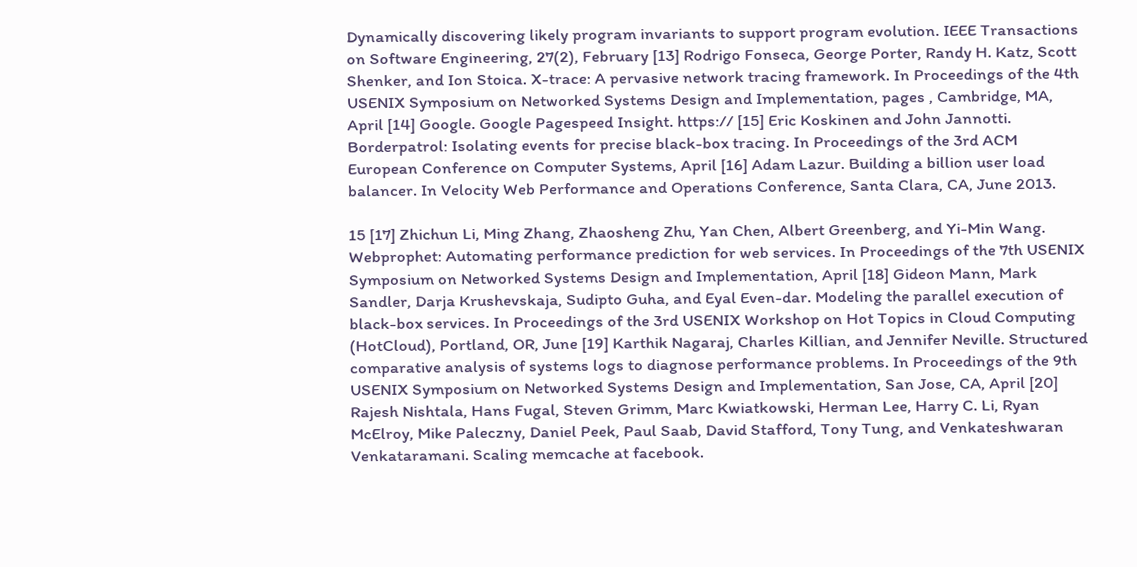Dynamically discovering likely program invariants to support program evolution. IEEE Transactions on Software Engineering, 27(2), February [13] Rodrigo Fonseca, George Porter, Randy H. Katz, Scott Shenker, and Ion Stoica. X-trace: A pervasive network tracing framework. In Proceedings of the 4th USENIX Symposium on Networked Systems Design and Implementation, pages , Cambridge, MA, April [14] Google. Google Pagespeed Insight. https:// [15] Eric Koskinen and John Jannotti. Borderpatrol: Isolating events for precise black-box tracing. In Proceedings of the 3rd ACM European Conference on Computer Systems, April [16] Adam Lazur. Building a billion user load balancer. In Velocity Web Performance and Operations Conference, Santa Clara, CA, June 2013.

15 [17] Zhichun Li, Ming Zhang, Zhaosheng Zhu, Yan Chen, Albert Greenberg, and Yi-Min Wang. Webprophet: Automating performance prediction for web services. In Proceedings of the 7th USENIX Symposium on Networked Systems Design and Implementation, April [18] Gideon Mann, Mark Sandler, Darja Krushevskaja, Sudipto Guha, and Eyal Even-dar. Modeling the parallel execution of black-box services. In Proceedings of the 3rd USENIX Workshop on Hot Topics in Cloud Computing (HotCloud), Portland, OR, June [19] Karthik Nagaraj, Charles Killian, and Jennifer Neville. Structured comparative analysis of systems logs to diagnose performance problems. In Proceedings of the 9th USENIX Symposium on Networked Systems Design and Implementation, San Jose, CA, April [20] Rajesh Nishtala, Hans Fugal, Steven Grimm, Marc Kwiatkowski, Herman Lee, Harry C. Li, Ryan McElroy, Mike Paleczny, Daniel Peek, Paul Saab, David Stafford, Tony Tung, and Venkateshwaran Venkataramani. Scaling memcache at facebook.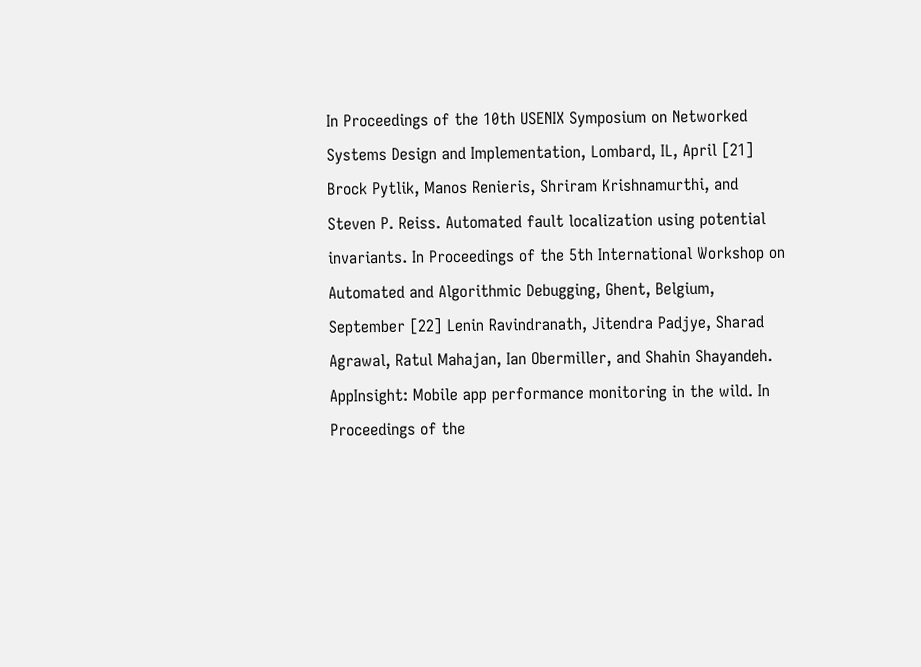In Proceedings of the 10th USENIX Symposium on Networked Systems Design and Implementation, Lombard, IL, April [21] Brock Pytlik, Manos Renieris, Shriram Krishnamurthi, and Steven P. Reiss. Automated fault localization using potential invariants. In Proceedings of the 5th International Workshop on Automated and Algorithmic Debugging, Ghent, Belgium, September [22] Lenin Ravindranath, Jitendra Padjye, Sharad Agrawal, Ratul Mahajan, Ian Obermiller, and Shahin Shayandeh. AppInsight: Mobile app performance monitoring in the wild. In Proceedings of the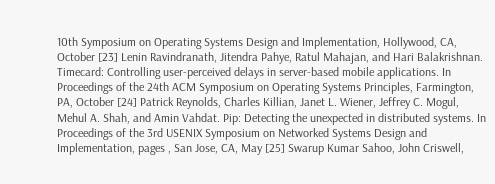10th Symposium on Operating Systems Design and Implementation, Hollywood, CA, October [23] Lenin Ravindranath, Jitendra Pahye, Ratul Mahajan, and Hari Balakrishnan. Timecard: Controlling user-perceived delays in server-based mobile applications. In Proceedings of the 24th ACM Symposium on Operating Systems Principles, Farmington, PA, October [24] Patrick Reynolds, Charles Killian, Janet L. Wiener, Jeffrey C. Mogul, Mehul A. Shah, and Amin Vahdat. Pip: Detecting the unexpected in distributed systems. In Proceedings of the 3rd USENIX Symposium on Networked Systems Design and Implementation, pages , San Jose, CA, May [25] Swarup Kumar Sahoo, John Criswell,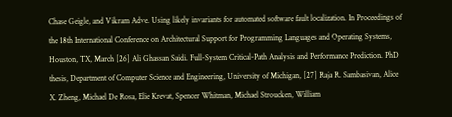Chase Geigle, and Vikram Adve. Using likely invariants for automated software fault localization. In Proceedings of the 18th International Conference on Architectural Support for Programming Languages and Operating Systems, Houston, TX, March [26] Ali Ghassan Saidi. Full-System Critical-Path Analysis and Performance Prediction. PhD thesis, Department of Computer Science and Engineering, University of Michigan, [27] Raja R. Sambasivan, Alice X. Zheng, Michael De Rosa, Elie Krevat, Spencer Whitman, Michael Stroucken, William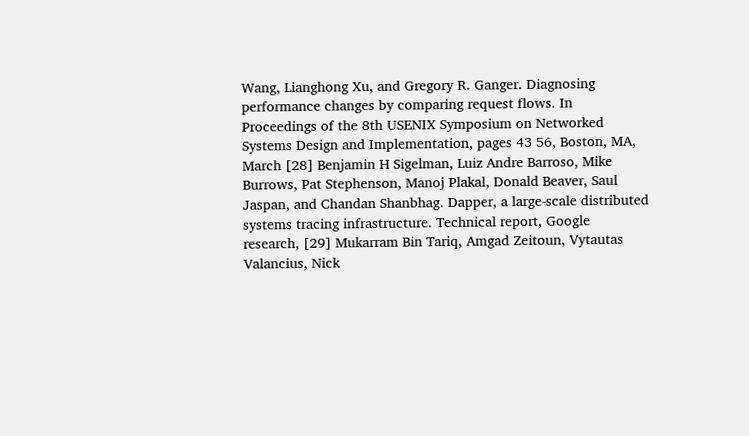Wang, Lianghong Xu, and Gregory R. Ganger. Diagnosing performance changes by comparing request flows. In Proceedings of the 8th USENIX Symposium on Networked Systems Design and Implementation, pages 43 56, Boston, MA, March [28] Benjamin H Sigelman, Luiz Andre Barroso, Mike Burrows, Pat Stephenson, Manoj Plakal, Donald Beaver, Saul Jaspan, and Chandan Shanbhag. Dapper, a large-scale distributed systems tracing infrastructure. Technical report, Google research, [29] Mukarram Bin Tariq, Amgad Zeitoun, Vytautas Valancius, Nick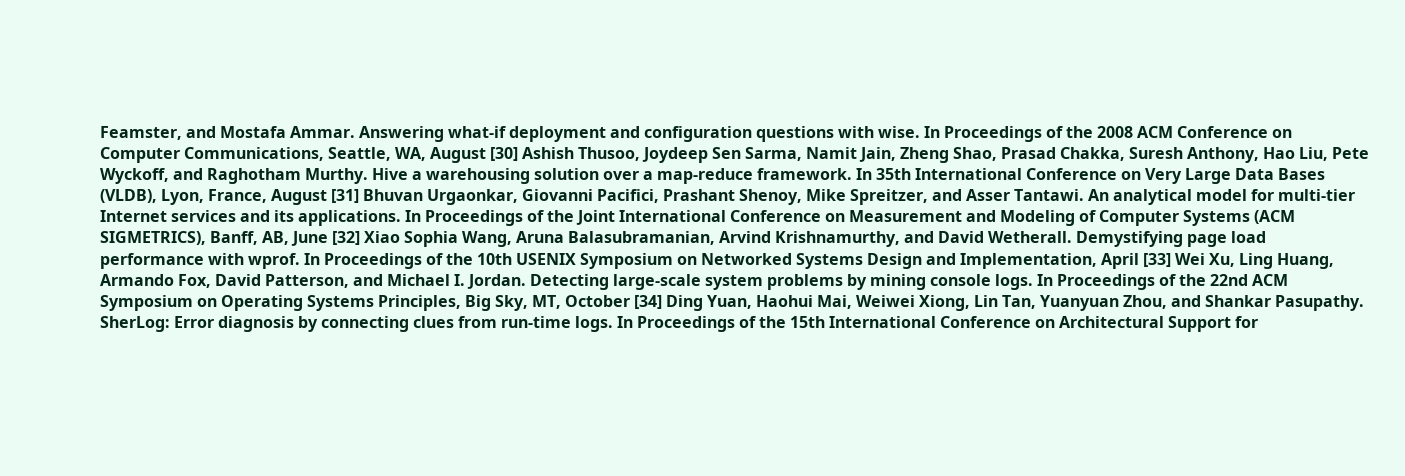Feamster, and Mostafa Ammar. Answering what-if deployment and configuration questions with wise. In Proceedings of the 2008 ACM Conference on Computer Communications, Seattle, WA, August [30] Ashish Thusoo, Joydeep Sen Sarma, Namit Jain, Zheng Shao, Prasad Chakka, Suresh Anthony, Hao Liu, Pete Wyckoff, and Raghotham Murthy. Hive a warehousing solution over a map-reduce framework. In 35th International Conference on Very Large Data Bases (VLDB), Lyon, France, August [31] Bhuvan Urgaonkar, Giovanni Pacifici, Prashant Shenoy, Mike Spreitzer, and Asser Tantawi. An analytical model for multi-tier Internet services and its applications. In Proceedings of the Joint International Conference on Measurement and Modeling of Computer Systems (ACM SIGMETRICS), Banff, AB, June [32] Xiao Sophia Wang, Aruna Balasubramanian, Arvind Krishnamurthy, and David Wetherall. Demystifying page load performance with wprof. In Proceedings of the 10th USENIX Symposium on Networked Systems Design and Implementation, April [33] Wei Xu, Ling Huang, Armando Fox, David Patterson, and Michael I. Jordan. Detecting large-scale system problems by mining console logs. In Proceedings of the 22nd ACM Symposium on Operating Systems Principles, Big Sky, MT, October [34] Ding Yuan, Haohui Mai, Weiwei Xiong, Lin Tan, Yuanyuan Zhou, and Shankar Pasupathy. SherLog: Error diagnosis by connecting clues from run-time logs. In Proceedings of the 15th International Conference on Architectural Support for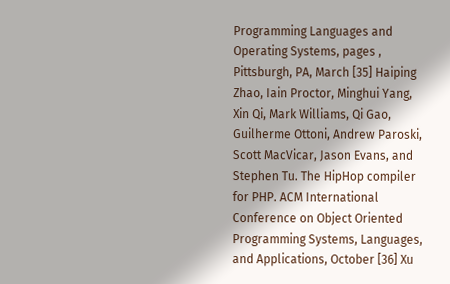Programming Languages and Operating Systems, pages , Pittsburgh, PA, March [35] Haiping Zhao, Iain Proctor, Minghui Yang, Xin Qi, Mark Williams, Qi Gao, Guilherme Ottoni, Andrew Paroski, Scott MacVicar, Jason Evans, and Stephen Tu. The HipHop compiler for PHP. ACM International Conference on Object Oriented Programming Systems, Languages, and Applications, October [36] Xu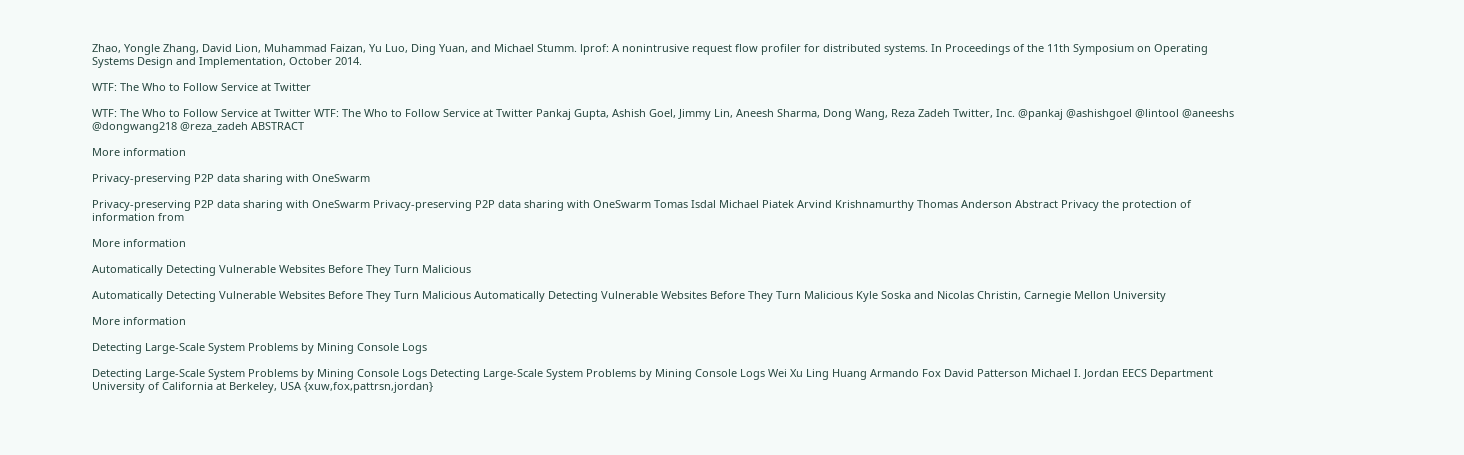Zhao, Yongle Zhang, David Lion, Muhammad Faizan, Yu Luo, Ding Yuan, and Michael Stumm. lprof: A nonintrusive request flow profiler for distributed systems. In Proceedings of the 11th Symposium on Operating Systems Design and Implementation, October 2014.

WTF: The Who to Follow Service at Twitter

WTF: The Who to Follow Service at Twitter WTF: The Who to Follow Service at Twitter Pankaj Gupta, Ashish Goel, Jimmy Lin, Aneesh Sharma, Dong Wang, Reza Zadeh Twitter, Inc. @pankaj @ashishgoel @lintool @aneeshs @dongwang218 @reza_zadeh ABSTRACT

More information

Privacy-preserving P2P data sharing with OneSwarm

Privacy-preserving P2P data sharing with OneSwarm Privacy-preserving P2P data sharing with OneSwarm Tomas Isdal Michael Piatek Arvind Krishnamurthy Thomas Anderson Abstract Privacy the protection of information from

More information

Automatically Detecting Vulnerable Websites Before They Turn Malicious

Automatically Detecting Vulnerable Websites Before They Turn Malicious Automatically Detecting Vulnerable Websites Before They Turn Malicious Kyle Soska and Nicolas Christin, Carnegie Mellon University

More information

Detecting Large-Scale System Problems by Mining Console Logs

Detecting Large-Scale System Problems by Mining Console Logs Detecting Large-Scale System Problems by Mining Console Logs Wei Xu Ling Huang Armando Fox David Patterson Michael I. Jordan EECS Department University of California at Berkeley, USA {xuw,fox,pattrsn,jordan}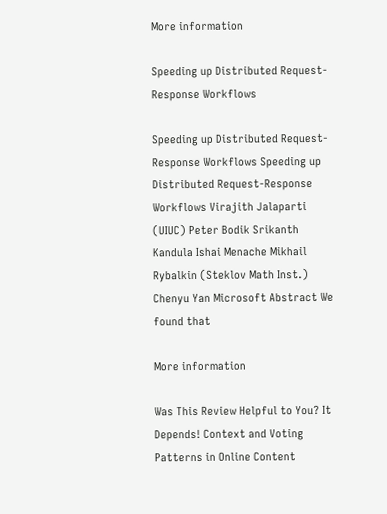More information

Speeding up Distributed Request-Response Workflows

Speeding up Distributed Request-Response Workflows Speeding up Distributed Request-Response Workflows Virajith Jalaparti (UIUC) Peter Bodik Srikanth Kandula Ishai Menache Mikhail Rybalkin (Steklov Math Inst.) Chenyu Yan Microsoft Abstract We found that

More information

Was This Review Helpful to You? It Depends! Context and Voting Patterns in Online Content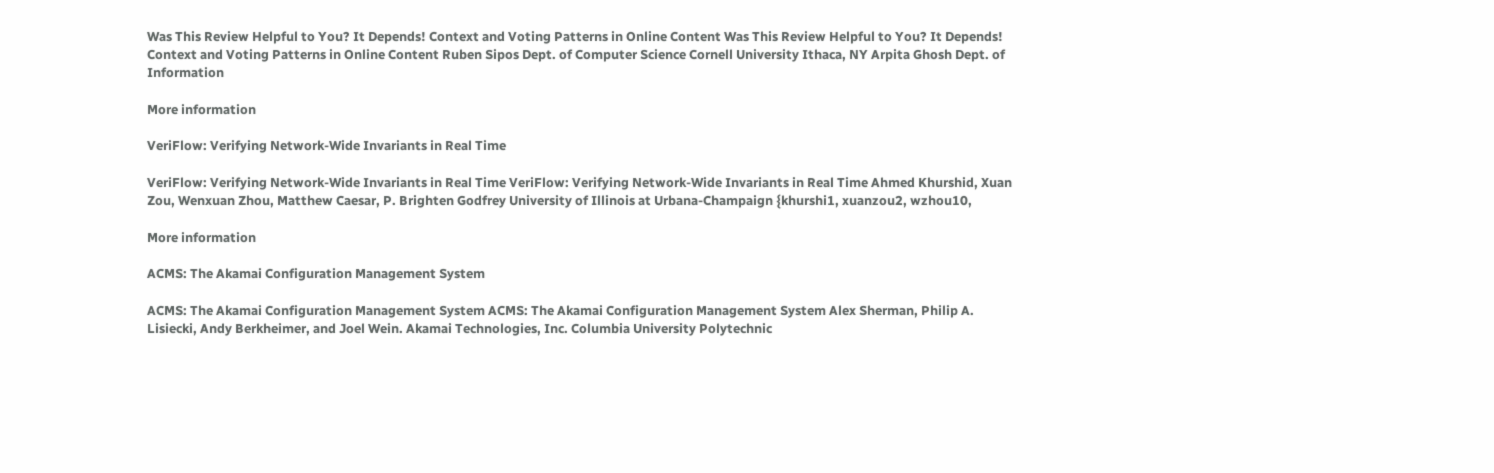Was This Review Helpful to You? It Depends! Context and Voting Patterns in Online Content Was This Review Helpful to You? It Depends! Context and Voting Patterns in Online Content Ruben Sipos Dept. of Computer Science Cornell University Ithaca, NY Arpita Ghosh Dept. of Information

More information

VeriFlow: Verifying Network-Wide Invariants in Real Time

VeriFlow: Verifying Network-Wide Invariants in Real Time VeriFlow: Verifying Network-Wide Invariants in Real Time Ahmed Khurshid, Xuan Zou, Wenxuan Zhou, Matthew Caesar, P. Brighten Godfrey University of Illinois at Urbana-Champaign {khurshi1, xuanzou2, wzhou10,

More information

ACMS: The Akamai Configuration Management System

ACMS: The Akamai Configuration Management System ACMS: The Akamai Configuration Management System Alex Sherman, Philip A. Lisiecki, Andy Berkheimer, and Joel Wein. Akamai Technologies, Inc. Columbia University Polytechnic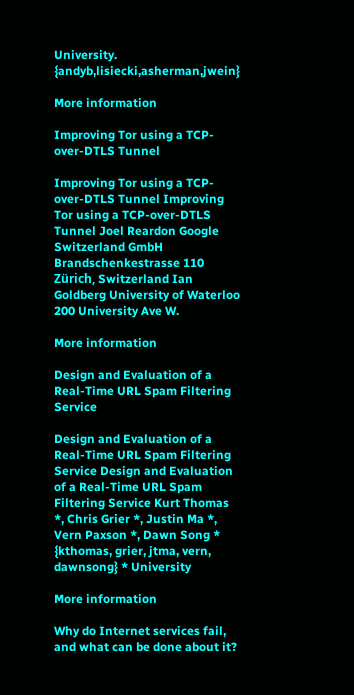University. {andyb,lisiecki,asherman,jwein}

More information

Improving Tor using a TCP-over-DTLS Tunnel

Improving Tor using a TCP-over-DTLS Tunnel Improving Tor using a TCP-over-DTLS Tunnel Joel Reardon Google Switzerland GmbH Brandschenkestrasse 110 Zürich, Switzerland Ian Goldberg University of Waterloo 200 University Ave W.

More information

Design and Evaluation of a Real-Time URL Spam Filtering Service

Design and Evaluation of a Real-Time URL Spam Filtering Service Design and Evaluation of a Real-Time URL Spam Filtering Service Kurt Thomas *, Chris Grier *, Justin Ma *, Vern Paxson *, Dawn Song * {kthomas, grier, jtma, vern, dawnsong} * University

More information

Why do Internet services fail, and what can be done about it?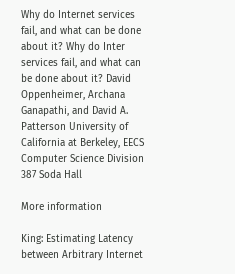Why do Internet services fail, and what can be done about it? Why do Inter services fail, and what can be done about it? David Oppenheimer, Archana Ganapathi, and David A. Patterson University of California at Berkeley, EECS Computer Science Division 387 Soda Hall

More information

King: Estimating Latency between Arbitrary Internet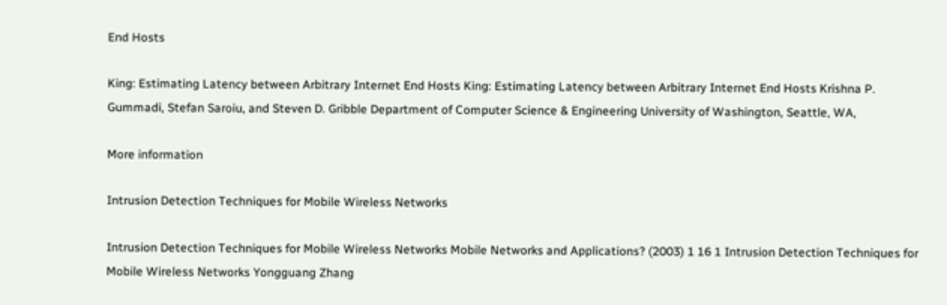End Hosts

King: Estimating Latency between Arbitrary Internet End Hosts King: Estimating Latency between Arbitrary Internet End Hosts Krishna P. Gummadi, Stefan Saroiu, and Steven D. Gribble Department of Computer Science & Engineering University of Washington, Seattle, WA,

More information

Intrusion Detection Techniques for Mobile Wireless Networks

Intrusion Detection Techniques for Mobile Wireless Networks Mobile Networks and Applications? (2003) 1 16 1 Intrusion Detection Techniques for Mobile Wireless Networks Yongguang Zhang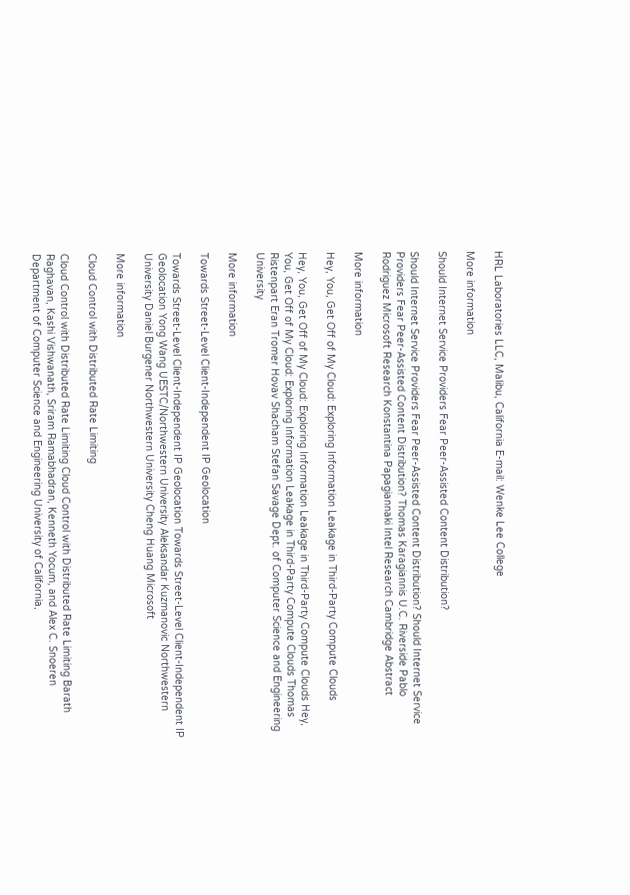HRL Laboratories LLC, Malibu, California E-mail: Wenke Lee College

More information

Should Internet Service Providers Fear Peer-Assisted Content Distribution?

Should Internet Service Providers Fear Peer-Assisted Content Distribution? Should Internet Service Providers Fear Peer-Assisted Content Distribution? Thomas Karagiannis U.C. Riverside Pablo Rodriguez Microsoft Research Konstantina Papagiannaki Intel Research Cambridge Abstract

More information

Hey, You, Get Off of My Cloud: Exploring Information Leakage in Third-Party Compute Clouds

Hey, You, Get Off of My Cloud: Exploring Information Leakage in Third-Party Compute Clouds Hey, You, Get Off of My Cloud: Exploring Information Leakage in Third-Party Compute Clouds Thomas Ristenpart Eran Tromer Hovav Shacham Stefan Savage Dept. of Computer Science and Engineering University

More information

Towards Street-Level Client-Independent IP Geolocation

Towards Street-Level Client-Independent IP Geolocation Towards Street-Level Client-Independent IP Geolocation Yong Wang UESTC/Northwestern University Aleksandar Kuzmanovic Northwestern University Daniel Burgener Northwestern University Cheng Huang Microsoft

More information

Cloud Control with Distributed Rate Limiting

Cloud Control with Distributed Rate Limiting Cloud Control with Distributed Rate Limiting Barath Raghavan, Kashi Vishwanath, Sriram Ramabhadran, Kenneth Yocum, and Alex C. Snoeren Department of Computer Science and Engineering University of California,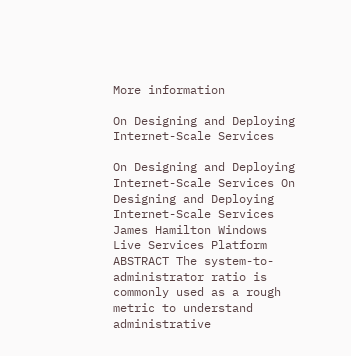More information

On Designing and Deploying Internet-Scale Services

On Designing and Deploying Internet-Scale Services On Designing and Deploying Internet-Scale Services James Hamilton Windows Live Services Platform ABSTRACT The system-to-administrator ratio is commonly used as a rough metric to understand administrative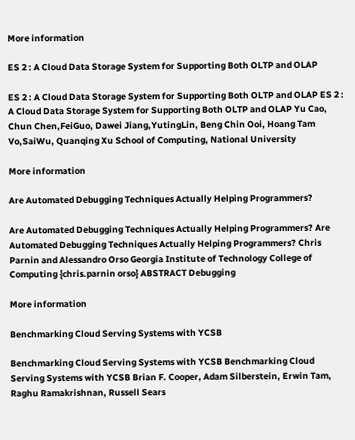More information

ES 2 : A Cloud Data Storage System for Supporting Both OLTP and OLAP

ES 2 : A Cloud Data Storage System for Supporting Both OLTP and OLAP ES 2 : A Cloud Data Storage System for Supporting Both OLTP and OLAP Yu Cao, Chun Chen,FeiGuo, Dawei Jiang,YutingLin, Beng Chin Ooi, Hoang Tam Vo,SaiWu, Quanqing Xu School of Computing, National University

More information

Are Automated Debugging Techniques Actually Helping Programmers?

Are Automated Debugging Techniques Actually Helping Programmers? Are Automated Debugging Techniques Actually Helping Programmers? Chris Parnin and Alessandro Orso Georgia Institute of Technology College of Computing {chris.parnin orso} ABSTRACT Debugging

More information

Benchmarking Cloud Serving Systems with YCSB

Benchmarking Cloud Serving Systems with YCSB Benchmarking Cloud Serving Systems with YCSB Brian F. Cooper, Adam Silberstein, Erwin Tam, Raghu Ramakrishnan, Russell Sears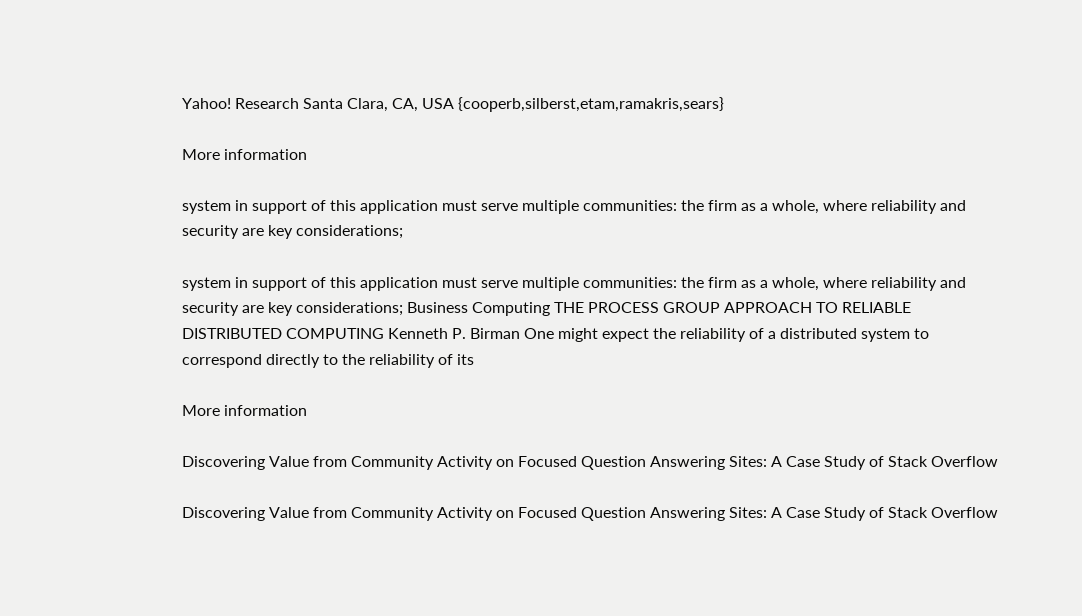Yahoo! Research Santa Clara, CA, USA {cooperb,silberst,etam,ramakris,sears}

More information

system in support of this application must serve multiple communities: the firm as a whole, where reliability and security are key considerations;

system in support of this application must serve multiple communities: the firm as a whole, where reliability and security are key considerations; Business Computing THE PROCESS GROUP APPROACH TO RELIABLE DISTRIBUTED COMPUTING Kenneth P. Birman One might expect the reliability of a distributed system to correspond directly to the reliability of its

More information

Discovering Value from Community Activity on Focused Question Answering Sites: A Case Study of Stack Overflow

Discovering Value from Community Activity on Focused Question Answering Sites: A Case Study of Stack Overflow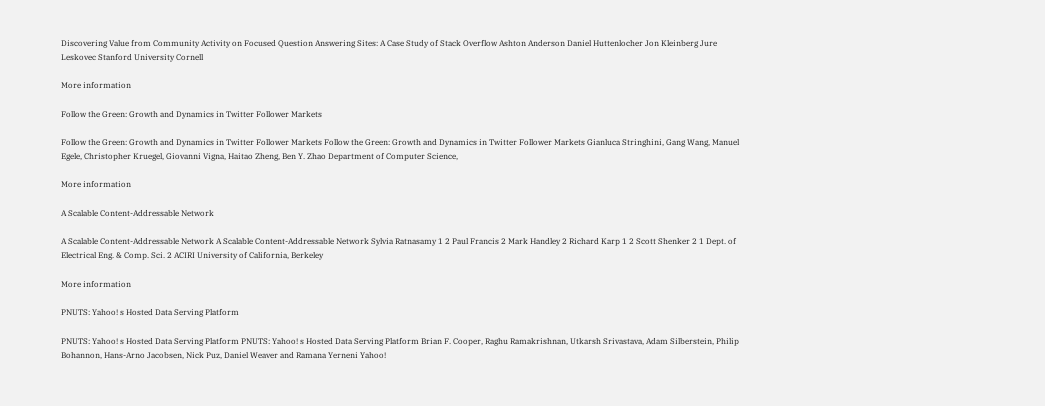Discovering Value from Community Activity on Focused Question Answering Sites: A Case Study of Stack Overflow Ashton Anderson Daniel Huttenlocher Jon Kleinberg Jure Leskovec Stanford University Cornell

More information

Follow the Green: Growth and Dynamics in Twitter Follower Markets

Follow the Green: Growth and Dynamics in Twitter Follower Markets Follow the Green: Growth and Dynamics in Twitter Follower Markets Gianluca Stringhini, Gang Wang, Manuel Egele, Christopher Kruegel, Giovanni Vigna, Haitao Zheng, Ben Y. Zhao Department of Computer Science,

More information

A Scalable Content-Addressable Network

A Scalable Content-Addressable Network A Scalable Content-Addressable Network Sylvia Ratnasamy 1 2 Paul Francis 2 Mark Handley 2 Richard Karp 1 2 Scott Shenker 2 1 Dept. of Electrical Eng. & Comp. Sci. 2 ACIRI University of California, Berkeley

More information

PNUTS: Yahoo! s Hosted Data Serving Platform

PNUTS: Yahoo! s Hosted Data Serving Platform PNUTS: Yahoo! s Hosted Data Serving Platform Brian F. Cooper, Raghu Ramakrishnan, Utkarsh Srivastava, Adam Silberstein, Philip Bohannon, Hans-Arno Jacobsen, Nick Puz, Daniel Weaver and Ramana Yerneni Yahoo!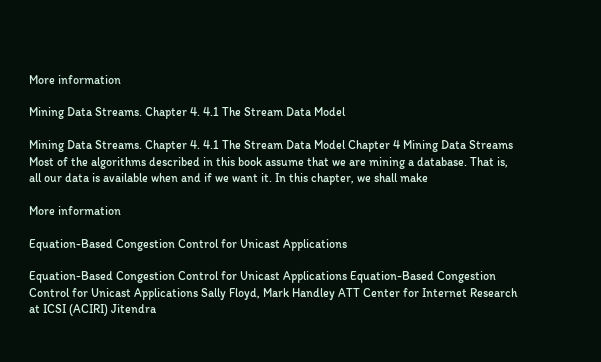More information

Mining Data Streams. Chapter 4. 4.1 The Stream Data Model

Mining Data Streams. Chapter 4. 4.1 The Stream Data Model Chapter 4 Mining Data Streams Most of the algorithms described in this book assume that we are mining a database. That is, all our data is available when and if we want it. In this chapter, we shall make

More information

Equation-Based Congestion Control for Unicast Applications

Equation-Based Congestion Control for Unicast Applications Equation-Based Congestion Control for Unicast Applications Sally Floyd, Mark Handley ATT Center for Internet Research at ICSI (ACIRI) Jitendra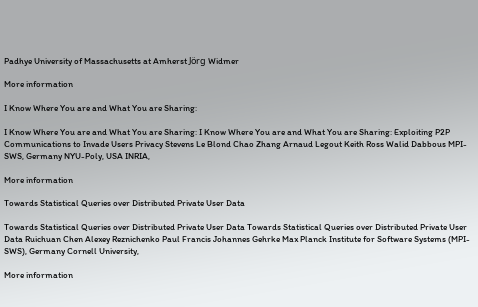Padhye University of Massachusetts at Amherst Jörg Widmer

More information

I Know Where You are and What You are Sharing:

I Know Where You are and What You are Sharing: I Know Where You are and What You are Sharing: Exploiting P2P Communications to Invade Users Privacy Stevens Le Blond Chao Zhang Arnaud Legout Keith Ross Walid Dabbous MPI-SWS, Germany NYU-Poly, USA INRIA,

More information

Towards Statistical Queries over Distributed Private User Data

Towards Statistical Queries over Distributed Private User Data Towards Statistical Queries over Distributed Private User Data Ruichuan Chen Alexey Reznichenko Paul Francis Johannes Gehrke Max Planck Institute for Software Systems (MPI-SWS), Germany Cornell University,

More information